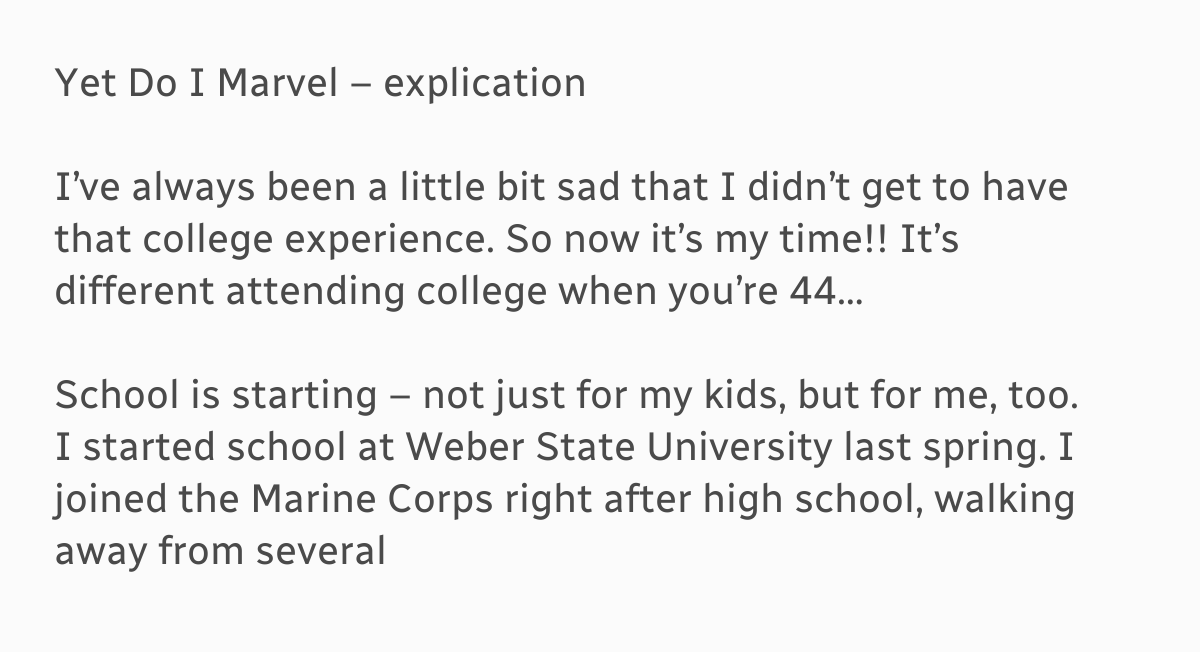Yet Do I Marvel – explication

I’ve always been a little bit sad that I didn’t get to have that college experience. So now it’s my time!! It’s different attending college when you’re 44…

School is starting – not just for my kids, but for me, too. I started school at Weber State University last spring. I joined the Marine Corps right after high school, walking away from several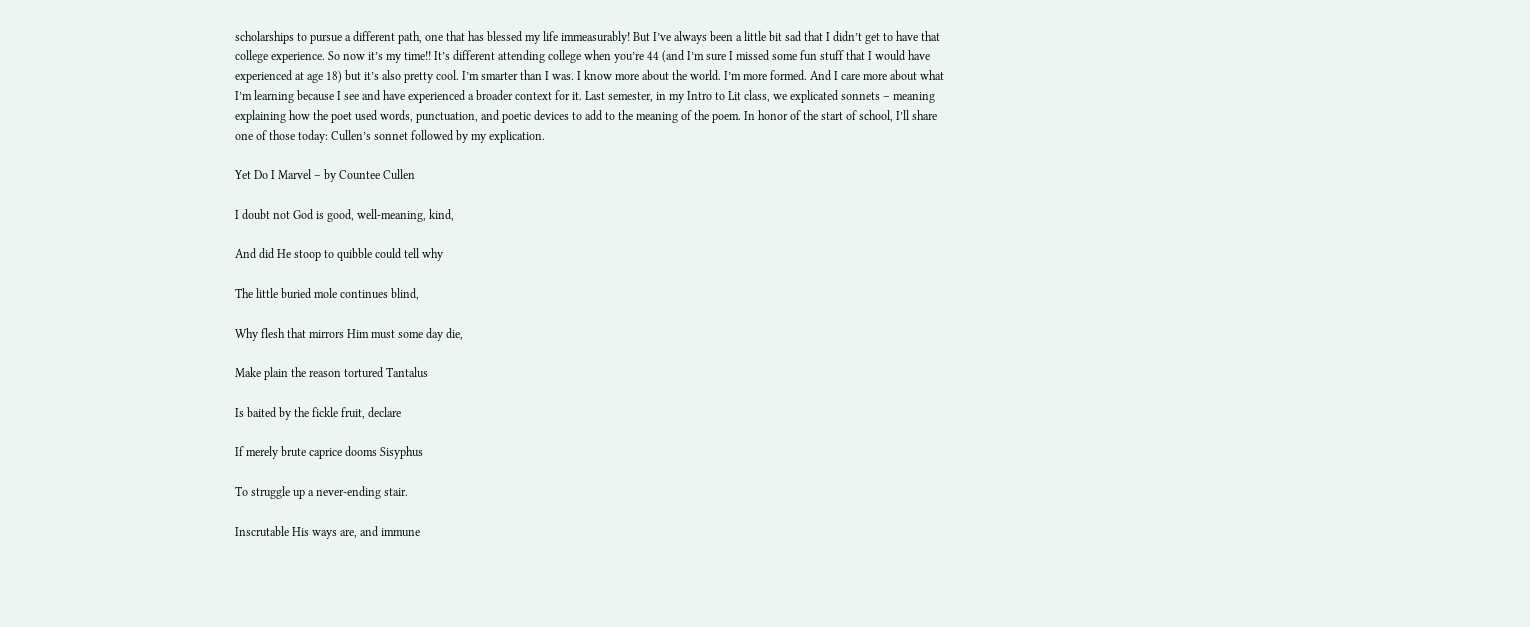scholarships to pursue a different path, one that has blessed my life immeasurably! But I’ve always been a little bit sad that I didn’t get to have that college experience. So now it’s my time!! It’s different attending college when you’re 44 (and I’m sure I missed some fun stuff that I would have experienced at age 18) but it’s also pretty cool. I’m smarter than I was. I know more about the world. I’m more formed. And I care more about what I’m learning because I see and have experienced a broader context for it. Last semester, in my Intro to Lit class, we explicated sonnets – meaning explaining how the poet used words, punctuation, and poetic devices to add to the meaning of the poem. In honor of the start of school, I’ll share one of those today: Cullen’s sonnet followed by my explication.

Yet Do I Marvel – by Countee Cullen

I doubt not God is good, well-meaning, kind,

And did He stoop to quibble could tell why

The little buried mole continues blind,

Why flesh that mirrors Him must some day die,

Make plain the reason tortured Tantalus

Is baited by the fickle fruit, declare

If merely brute caprice dooms Sisyphus

To struggle up a never-ending stair.

Inscrutable His ways are, and immune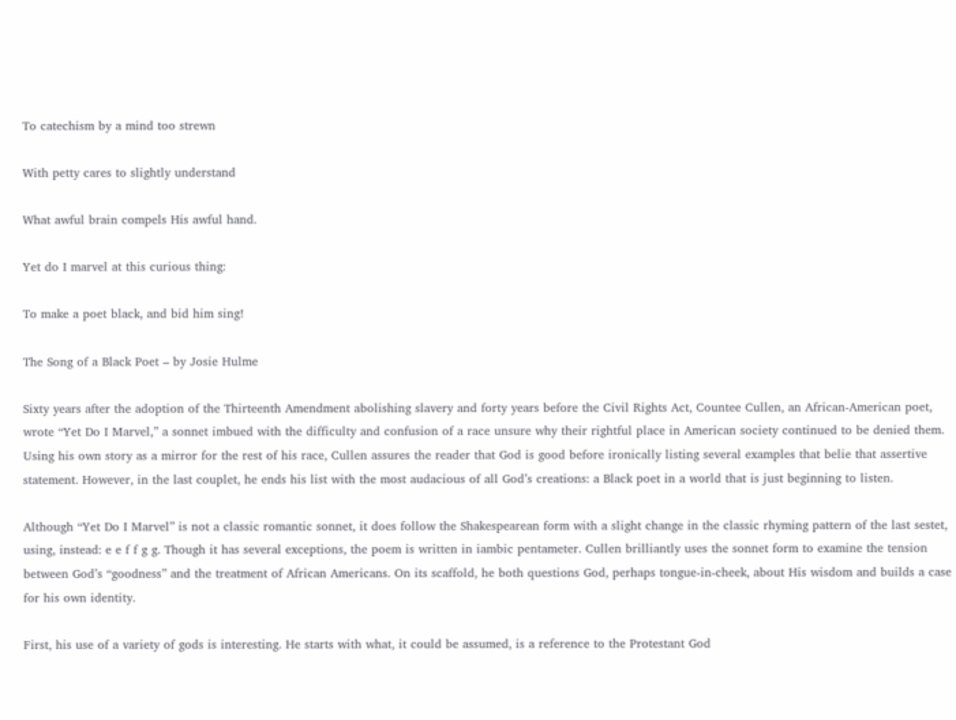To catechism by a mind too strewn

With petty cares to slightly understand

What awful brain compels His awful hand.

Yet do I marvel at this curious thing:

To make a poet black, and bid him sing!

The Song of a Black Poet – by Josie Hulme

Sixty years after the adoption of the Thirteenth Amendment abolishing slavery and forty years before the Civil Rights Act, Countee Cullen, an African-American poet, wrote “Yet Do I Marvel,” a sonnet imbued with the difficulty and confusion of a race unsure why their rightful place in American society continued to be denied them. Using his own story as a mirror for the rest of his race, Cullen assures the reader that God is good before ironically listing several examples that belie that assertive statement. However, in the last couplet, he ends his list with the most audacious of all God’s creations: a Black poet in a world that is just beginning to listen.

Although “Yet Do I Marvel” is not a classic romantic sonnet, it does follow the Shakespearean form with a slight change in the classic rhyming pattern of the last sestet, using, instead: e e f f g g. Though it has several exceptions, the poem is written in iambic pentameter. Cullen brilliantly uses the sonnet form to examine the tension between God’s “goodness” and the treatment of African Americans. On its scaffold, he both questions God, perhaps tongue-in-cheek, about His wisdom and builds a case for his own identity.

First, his use of a variety of gods is interesting. He starts with what, it could be assumed, is a reference to the Protestant God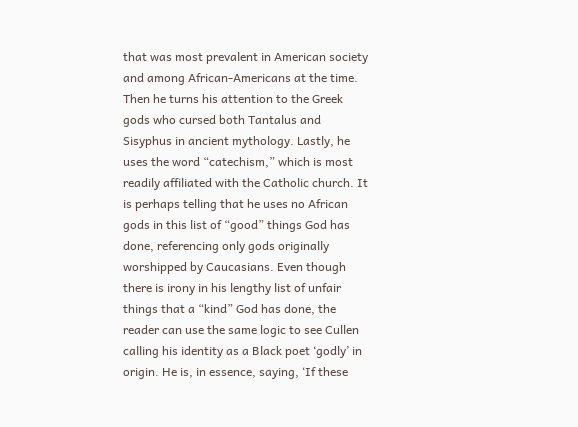that was most prevalent in American society and among African-Americans at the time. Then he turns his attention to the Greek gods who cursed both Tantalus and Sisyphus in ancient mythology. Lastly, he uses the word “catechism,” which is most readily affiliated with the Catholic church. It is perhaps telling that he uses no African gods in this list of “good” things God has done, referencing only gods originally worshipped by Caucasians. Even though there is irony in his lengthy list of unfair things that a “kind” God has done, the reader can use the same logic to see Cullen calling his identity as a Black poet ‘godly’ in origin. He is, in essence, saying, ‘If these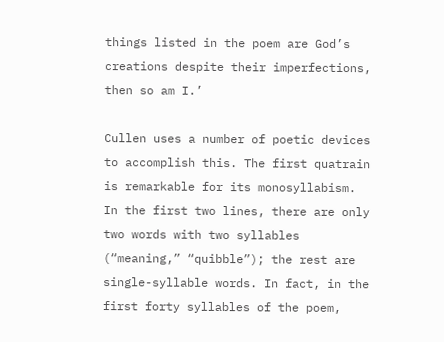things listed in the poem are God’s creations despite their imperfections, then so am I.’

Cullen uses a number of poetic devices to accomplish this. The first quatrain is remarkable for its monosyllabism. In the first two lines, there are only two words with two syllables (“meaning,” “quibble”); the rest are single-syllable words. In fact, in the first forty syllables of the poem,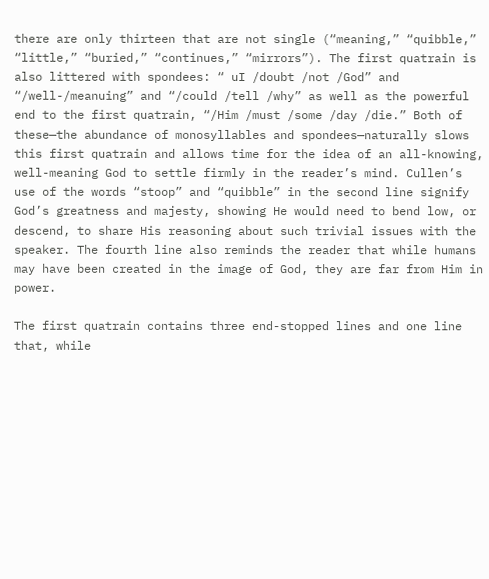there are only thirteen that are not single (“meaning,” “quibble,” “little,” “buried,” “continues,” “mirrors”). The first quatrain is also littered with spondees: “ uI /doubt /not /God” and “/well-/meanuing” and “/could /tell /why” as well as the powerful end to the first quatrain, “/Him /must /some /day /die.” Both of these—the abundance of monosyllables and spondees—naturally slows this first quatrain and allows time for the idea of an all-knowing, well-meaning God to settle firmly in the reader’s mind. Cullen’s use of the words “stoop” and “quibble” in the second line signify God’s greatness and majesty, showing He would need to bend low, or descend, to share His reasoning about such trivial issues with the speaker. The fourth line also reminds the reader that while humans may have been created in the image of God, they are far from Him in power.

The first quatrain contains three end-stopped lines and one line that, while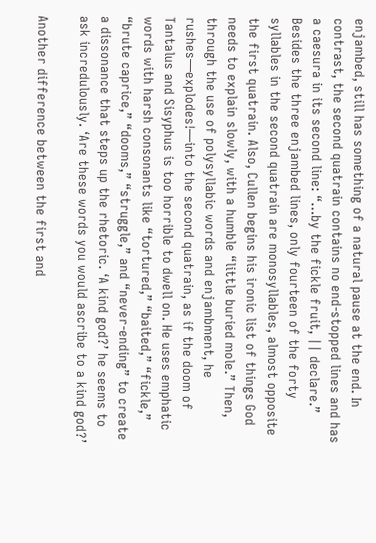enjambed, still has something of a natural pause at the end. In contrast, the second quatrain contains no end-stopped lines and has a caesura in its second line: “…by the fickle fruit, || declare.” Besides the three enjambed lines, only fourteen of the forty syllables in the second quatrain are monosyllables, almost opposite the first quatrain. Also, Cullen begins his ironic list of things God needs to explain slowly, with a humble “little buried mole.” Then, through the use of polysyllabic words and enjambment, he rushes—explodes!—into the second quatrain, as if the doom of Tantalus and Sisyphus is too horrible to dwell on. He uses emphatic words with harsh consonants like “tortured,” “baited,” “fickle,” “brute caprice,” “dooms,” “struggle,” and “never-ending” to create a dissonance that steps up the rhetoric. ‘A kind god?’ he seems to ask incredulously. ‘Are these words you would ascribe to a kind god?’

Another difference between the first and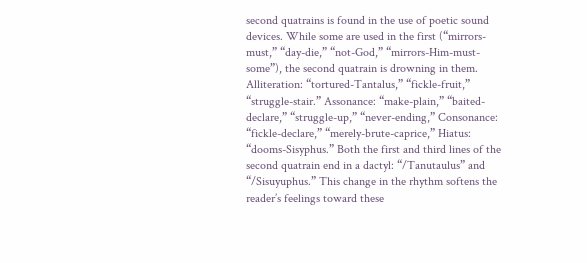second quatrains is found in the use of poetic sound devices. While some are used in the first (“mirrors-must,” “day-die,” “not-God,” “mirrors-Him-must-some”), the second quatrain is drowning in them. Alliteration: “tortured-Tantalus,” “fickle-fruit,” “struggle-stair.” Assonance: “make-plain,” “baited-declare,” “struggle-up,” “never-ending,” Consonance: “fickle-declare,” “merely-brute-caprice,” Hiatus: “dooms-Sisyphus.” Both the first and third lines of the second quatrain end in a dactyl: “/Tanutaulus” and “/Sisuyuphus.” This change in the rhythm softens the reader’s feelings toward these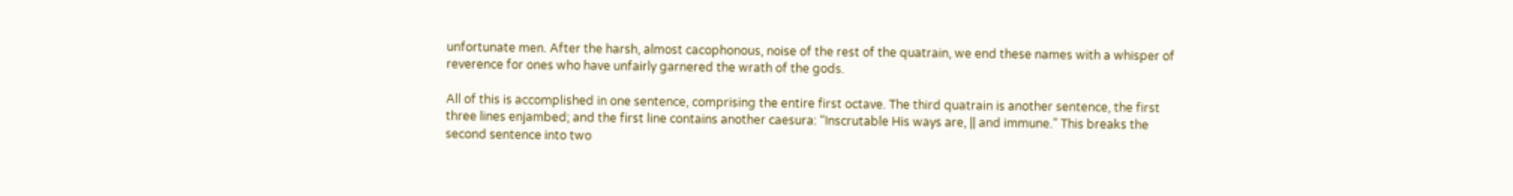unfortunate men. After the harsh, almost cacophonous, noise of the rest of the quatrain, we end these names with a whisper of reverence for ones who have unfairly garnered the wrath of the gods.

All of this is accomplished in one sentence, comprising the entire first octave. The third quatrain is another sentence, the first three lines enjambed; and the first line contains another caesura: “Inscrutable His ways are, || and immune.” This breaks the second sentence into two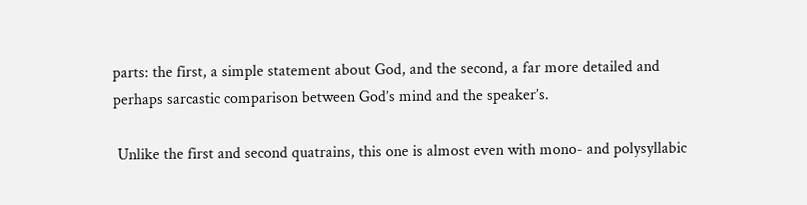parts: the first, a simple statement about God, and the second, a far more detailed and perhaps sarcastic comparison between God’s mind and the speaker’s.

 Unlike the first and second quatrains, this one is almost even with mono- and polysyllabic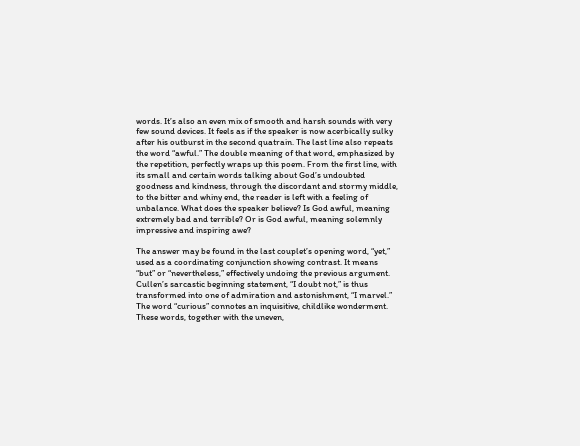words. It’s also an even mix of smooth and harsh sounds with very few sound devices. It feels as if the speaker is now acerbically sulky after his outburst in the second quatrain. The last line also repeats the word “awful.” The double meaning of that word, emphasized by the repetition, perfectly wraps up this poem. From the first line, with its small and certain words talking about God’s undoubted goodness and kindness, through the discordant and stormy middle, to the bitter and whiny end, the reader is left with a feeling of unbalance. What does the speaker believe? Is God awful, meaning extremely bad and terrible? Or is God awful, meaning solemnly impressive and inspiring awe?

The answer may be found in the last couplet’s opening word, “yet,” used as a coordinating conjunction showing contrast. It means “but” or “nevertheless,” effectively undoing the previous argument. Cullen’s sarcastic beginning statement, “I doubt not,” is thus transformed into one of admiration and astonishment, “I marvel.” The word “curious” connotes an inquisitive, childlike wonderment. These words, together with the uneven,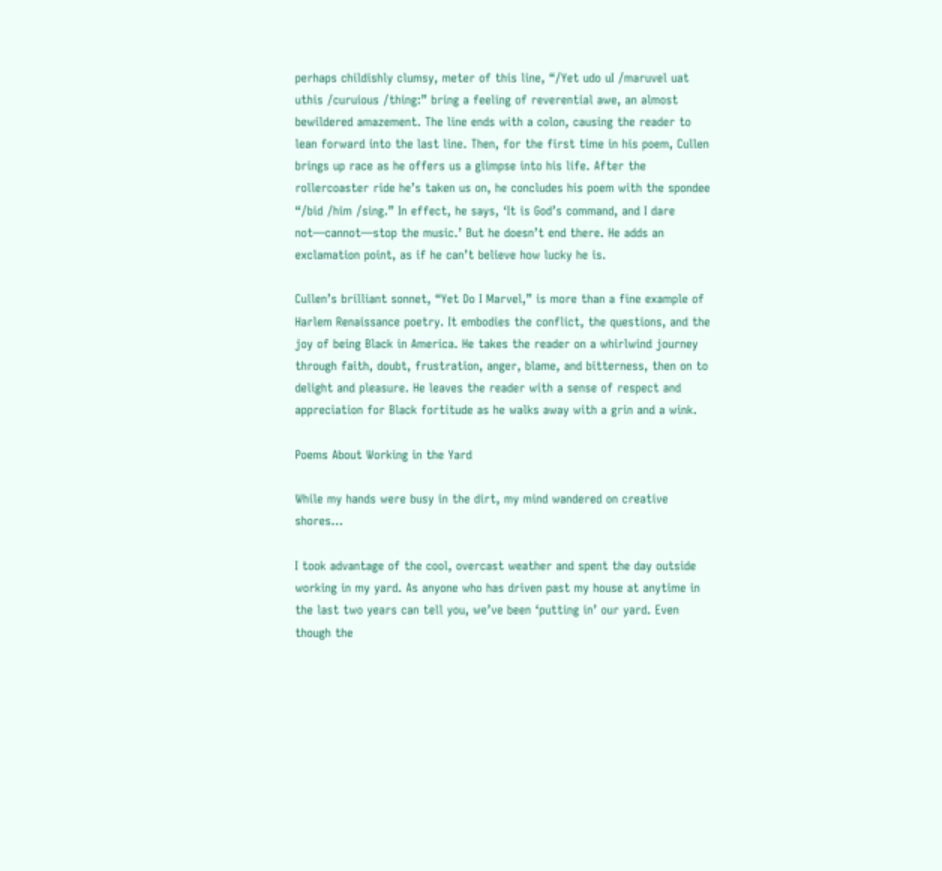perhaps childishly clumsy, meter of this line, “/Yet udo uI /maruvel uat uthis /curuious /thing:” bring a feeling of reverential awe, an almost bewildered amazement. The line ends with a colon, causing the reader to lean forward into the last line. Then, for the first time in his poem, Cullen brings up race as he offers us a glimpse into his life. After the rollercoaster ride he’s taken us on, he concludes his poem with the spondee “/bid /him /sing.” In effect, he says, ‘It is God’s command, and I dare not—cannot—stop the music.’ But he doesn’t end there. He adds an exclamation point, as if he can’t believe how lucky he is.

Cullen’s brilliant sonnet, “Yet Do I Marvel,” is more than a fine example of Harlem Renaissance poetry. It embodies the conflict, the questions, and the joy of being Black in America. He takes the reader on a whirlwind journey through faith, doubt, frustration, anger, blame, and bitterness, then on to delight and pleasure. He leaves the reader with a sense of respect and appreciation for Black fortitude as he walks away with a grin and a wink.

Poems About Working in the Yard

While my hands were busy in the dirt, my mind wandered on creative shores…

I took advantage of the cool, overcast weather and spent the day outside working in my yard. As anyone who has driven past my house at anytime in the last two years can tell you, we’ve been ‘putting in’ our yard. Even though the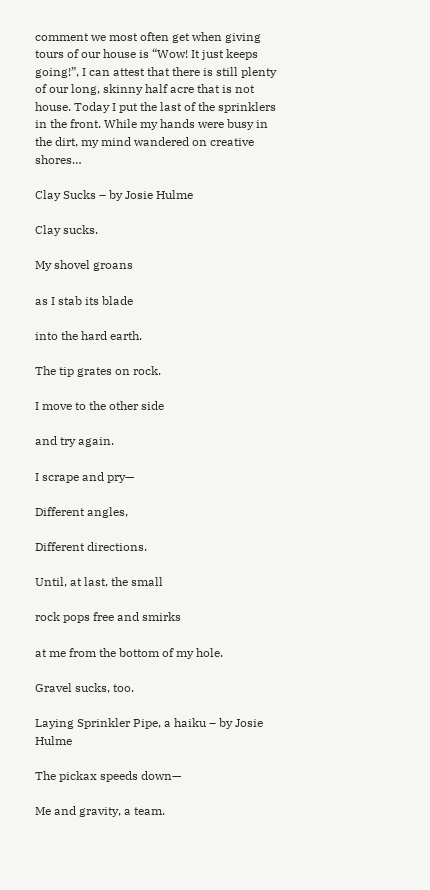comment we most often get when giving tours of our house is “Wow! It just keeps going!”, I can attest that there is still plenty of our long, skinny half acre that is not house. Today I put the last of the sprinklers in the front. While my hands were busy in the dirt, my mind wandered on creative shores…

Clay Sucks – by Josie Hulme

Clay sucks.

My shovel groans

as I stab its blade

into the hard earth.

The tip grates on rock.

I move to the other side

and try again.

I scrape and pry—

Different angles,

Different directions.

Until, at last, the small

rock pops free and smirks

at me from the bottom of my hole.

Gravel sucks, too.

Laying Sprinkler Pipe, a haiku – by Josie Hulme

The pickax speeds down—

Me and gravity, a team.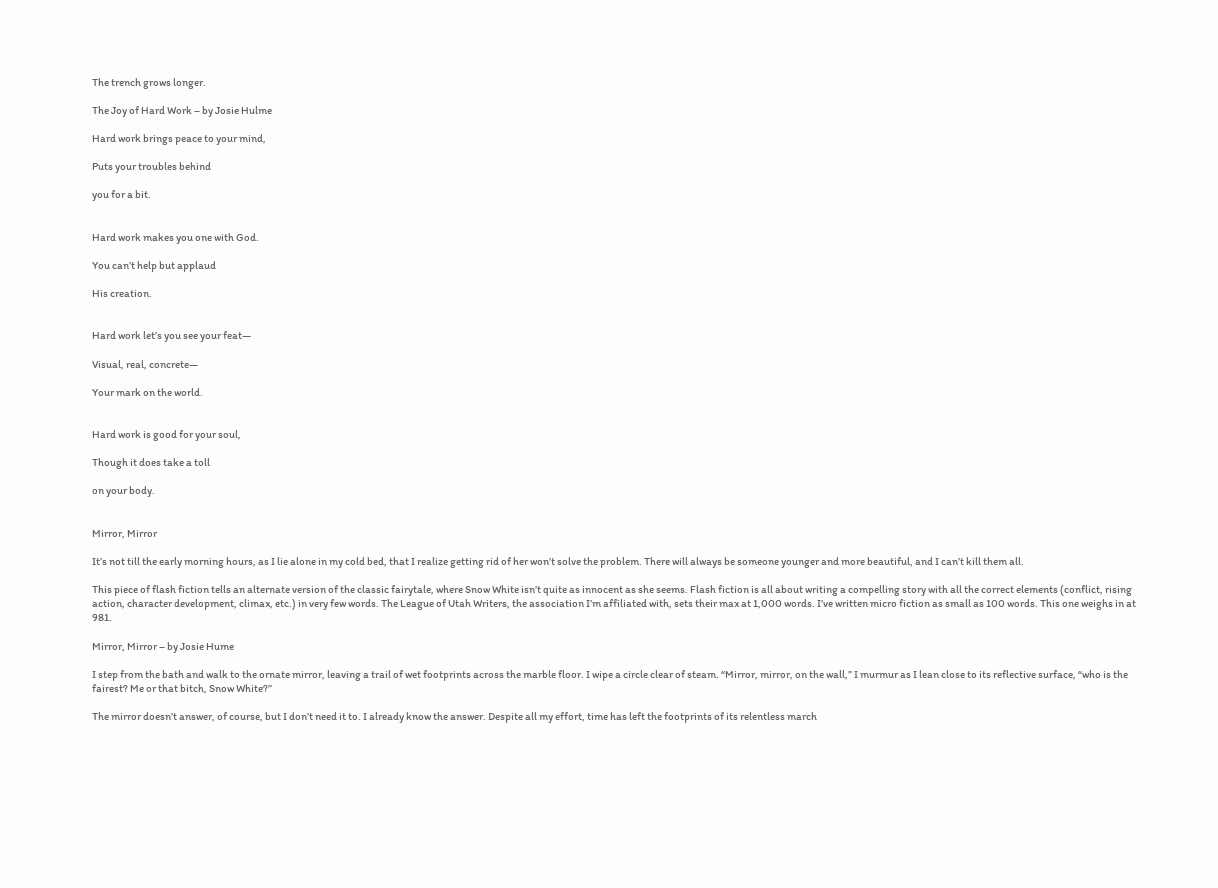The trench grows longer.

The Joy of Hard Work – by Josie Hulme

Hard work brings peace to your mind,

Puts your troubles behind

you for a bit.


Hard work makes you one with God.

You can’t help but applaud

His creation.


Hard work let’s you see your feat—

Visual, real, concrete—

Your mark on the world.


Hard work is good for your soul,

Though it does take a toll

on your body.


Mirror, Mirror

It’s not till the early morning hours, as I lie alone in my cold bed, that I realize getting rid of her won’t solve the problem. There will always be someone younger and more beautiful, and I can’t kill them all.

This piece of flash fiction tells an alternate version of the classic fairytale, where Snow White isn’t quite as innocent as she seems. Flash fiction is all about writing a compelling story with all the correct elements (conflict, rising action, character development, climax, etc.) in very few words. The League of Utah Writers, the association I’m affiliated with, sets their max at 1,000 words. I’ve written micro fiction as small as 100 words. This one weighs in at 981.

Mirror, Mirror – by Josie Hume

I step from the bath and walk to the ornate mirror, leaving a trail of wet footprints across the marble floor. I wipe a circle clear of steam. “Mirror, mirror, on the wall,” I murmur as I lean close to its reflective surface, “who is the fairest? Me or that bitch, Snow White?”

The mirror doesn’t answer, of course, but I don’t need it to. I already know the answer. Despite all my effort, time has left the footprints of its relentless march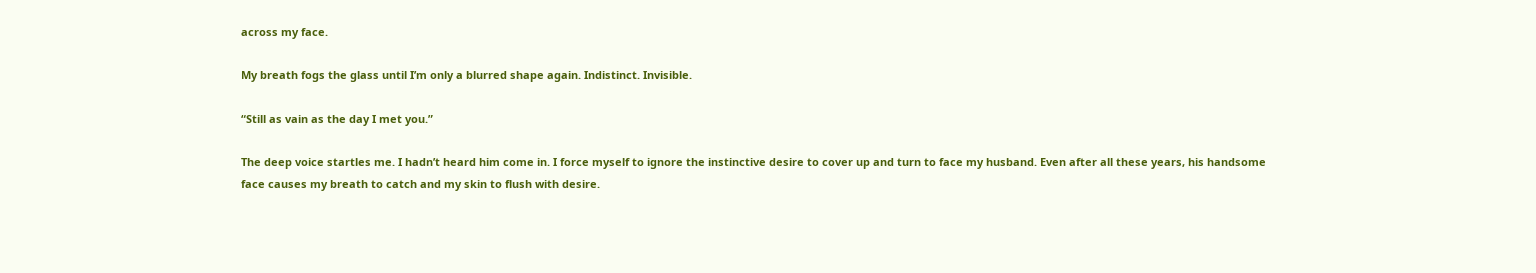across my face.

My breath fogs the glass until I’m only a blurred shape again. Indistinct. Invisible.

“Still as vain as the day I met you.”

The deep voice startles me. I hadn’t heard him come in. I force myself to ignore the instinctive desire to cover up and turn to face my husband. Even after all these years, his handsome face causes my breath to catch and my skin to flush with desire.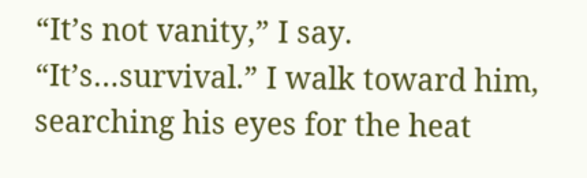“It’s not vanity,” I say. “It’s…survival.” I walk toward him, searching his eyes for the heat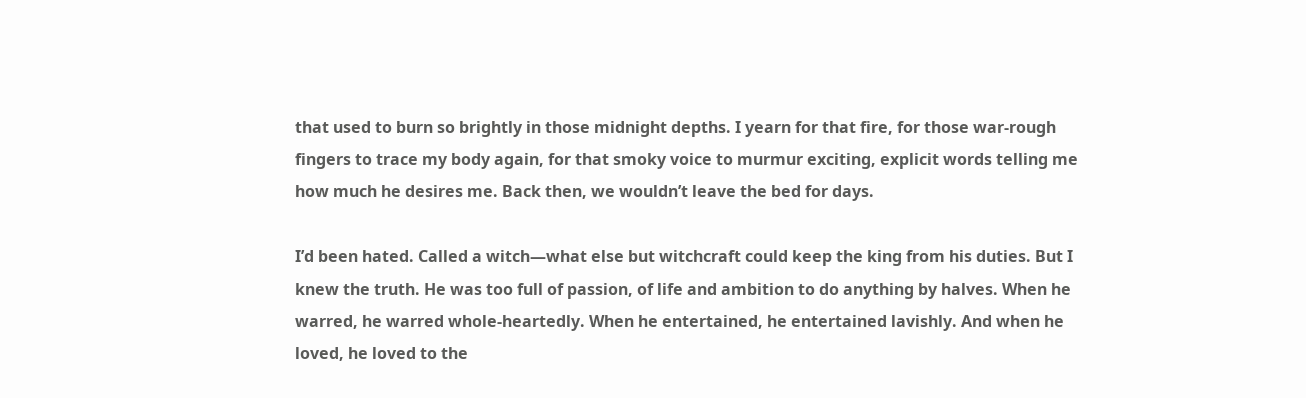that used to burn so brightly in those midnight depths. I yearn for that fire, for those war-rough fingers to trace my body again, for that smoky voice to murmur exciting, explicit words telling me how much he desires me. Back then, we wouldn’t leave the bed for days.

I’d been hated. Called a witch—what else but witchcraft could keep the king from his duties. But I knew the truth. He was too full of passion, of life and ambition to do anything by halves. When he warred, he warred whole-heartedly. When he entertained, he entertained lavishly. And when he loved, he loved to the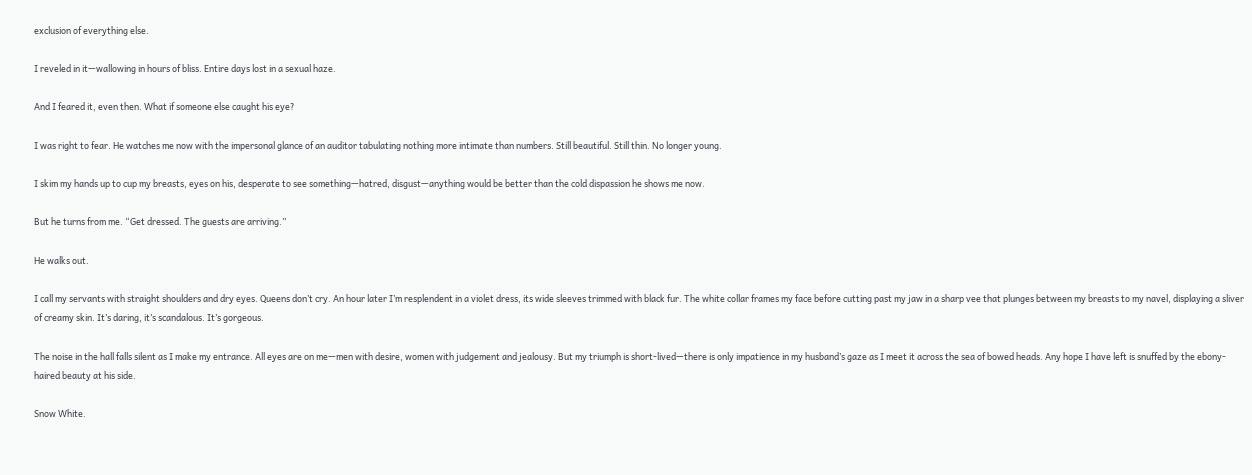exclusion of everything else.

I reveled in it—wallowing in hours of bliss. Entire days lost in a sexual haze.

And I feared it, even then. What if someone else caught his eye?

I was right to fear. He watches me now with the impersonal glance of an auditor tabulating nothing more intimate than numbers. Still beautiful. Still thin. No longer young.

I skim my hands up to cup my breasts, eyes on his, desperate to see something—hatred, disgust—anything would be better than the cold dispassion he shows me now.

But he turns from me. “Get dressed. The guests are arriving.”

He walks out.

I call my servants with straight shoulders and dry eyes. Queens don’t cry. An hour later I’m resplendent in a violet dress, its wide sleeves trimmed with black fur. The white collar frames my face before cutting past my jaw in a sharp vee that plunges between my breasts to my navel, displaying a sliver of creamy skin. It’s daring, it’s scandalous. It’s gorgeous.

The noise in the hall falls silent as I make my entrance. All eyes are on me—men with desire, women with judgement and jealousy. But my triumph is short-lived—there is only impatience in my husband’s gaze as I meet it across the sea of bowed heads. Any hope I have left is snuffed by the ebony-haired beauty at his side.

Snow White.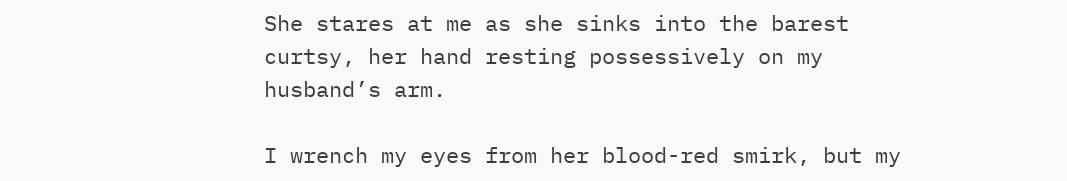She stares at me as she sinks into the barest curtsy, her hand resting possessively on my husband’s arm.

I wrench my eyes from her blood-red smirk, but my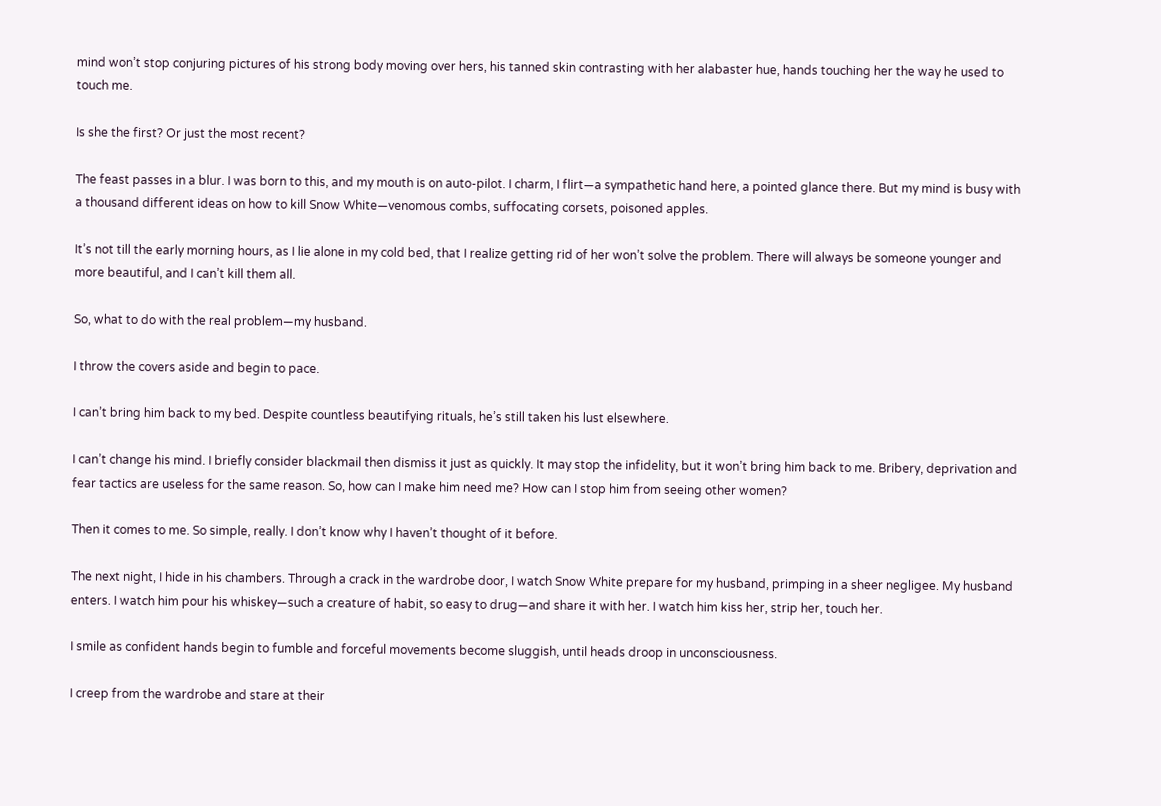mind won’t stop conjuring pictures of his strong body moving over hers, his tanned skin contrasting with her alabaster hue, hands touching her the way he used to touch me.

Is she the first? Or just the most recent?

The feast passes in a blur. I was born to this, and my mouth is on auto-pilot. I charm, I flirt—a sympathetic hand here, a pointed glance there. But my mind is busy with a thousand different ideas on how to kill Snow White—venomous combs, suffocating corsets, poisoned apples.

It’s not till the early morning hours, as I lie alone in my cold bed, that I realize getting rid of her won’t solve the problem. There will always be someone younger and more beautiful, and I can’t kill them all.

So, what to do with the real problem—my husband.

I throw the covers aside and begin to pace.

I can’t bring him back to my bed. Despite countless beautifying rituals, he’s still taken his lust elsewhere.

I can’t change his mind. I briefly consider blackmail then dismiss it just as quickly. It may stop the infidelity, but it won’t bring him back to me. Bribery, deprivation and fear tactics are useless for the same reason. So, how can I make him need me? How can I stop him from seeing other women?

Then it comes to me. So simple, really. I don’t know why I haven’t thought of it before.

The next night, I hide in his chambers. Through a crack in the wardrobe door, I watch Snow White prepare for my husband, primping in a sheer negligee. My husband enters. I watch him pour his whiskey—such a creature of habit, so easy to drug—and share it with her. I watch him kiss her, strip her, touch her.

I smile as confident hands begin to fumble and forceful movements become sluggish, until heads droop in unconsciousness.

I creep from the wardrobe and stare at their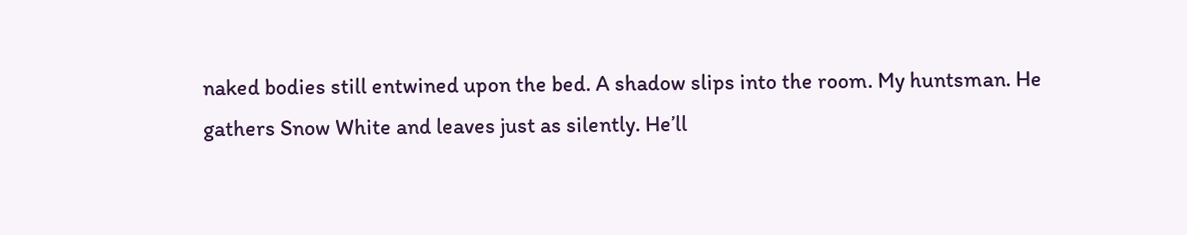naked bodies still entwined upon the bed. A shadow slips into the room. My huntsman. He gathers Snow White and leaves just as silently. He’ll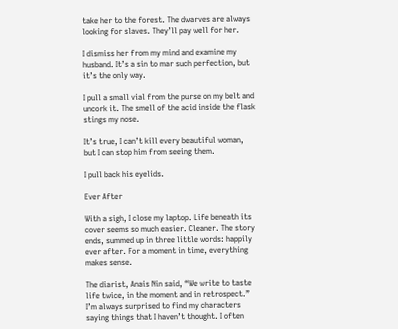take her to the forest. The dwarves are always looking for slaves. They’ll pay well for her.

I dismiss her from my mind and examine my husband. It’s a sin to mar such perfection, but it’s the only way.

I pull a small vial from the purse on my belt and uncork it. The smell of the acid inside the flask stings my nose.

It’s true, I can’t kill every beautiful woman, but I can stop him from seeing them.

I pull back his eyelids.

Ever After

With a sigh, I close my laptop. Life beneath its cover seems so much easier. Cleaner. The story ends, summed up in three little words: happily ever after. For a moment in time, everything makes sense.

The diarist, Anais Nin said, “We write to taste life twice, in the moment and in retrospect.” I’m always surprised to find my characters saying things that I haven’t thought. I often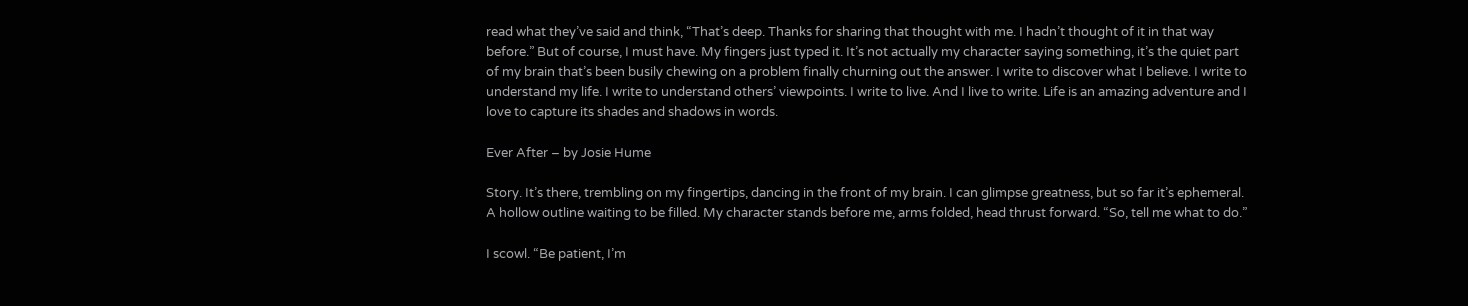read what they’ve said and think, “That’s deep. Thanks for sharing that thought with me. I hadn’t thought of it in that way before.” But of course, I must have. My fingers just typed it. It’s not actually my character saying something, it’s the quiet part of my brain that’s been busily chewing on a problem finally churning out the answer. I write to discover what I believe. I write to understand my life. I write to understand others’ viewpoints. I write to live. And I live to write. Life is an amazing adventure and I love to capture its shades and shadows in words.

Ever After – by Josie Hume

Story. It’s there, trembling on my fingertips, dancing in the front of my brain. I can glimpse greatness, but so far it’s ephemeral. A hollow outline waiting to be filled. My character stands before me, arms folded, head thrust forward. “So, tell me what to do.”

I scowl. “Be patient, I’m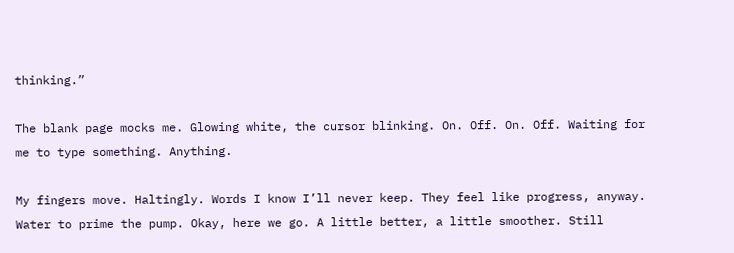thinking.”

The blank page mocks me. Glowing white, the cursor blinking. On. Off. On. Off. Waiting for me to type something. Anything.

My fingers move. Haltingly. Words I know I’ll never keep. They feel like progress, anyway. Water to prime the pump. Okay, here we go. A little better, a little smoother. Still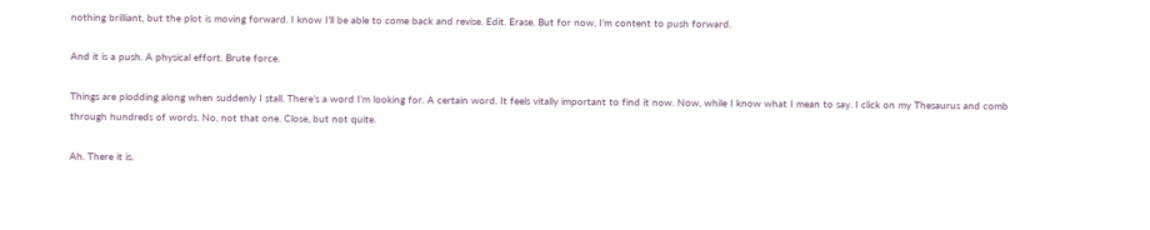nothing brilliant, but the plot is moving forward. I know I’ll be able to come back and revise. Edit. Erase. But for now, I’m content to push forward.

And it is a push. A physical effort. Brute force.

Things are plodding along when suddenly I stall. There’s a word I’m looking for. A certain word. It feels vitally important to find it now. Now, while I know what I mean to say. I click on my Thesaurus and comb through hundreds of words. No, not that one. Close, but not quite.

Ah. There it is.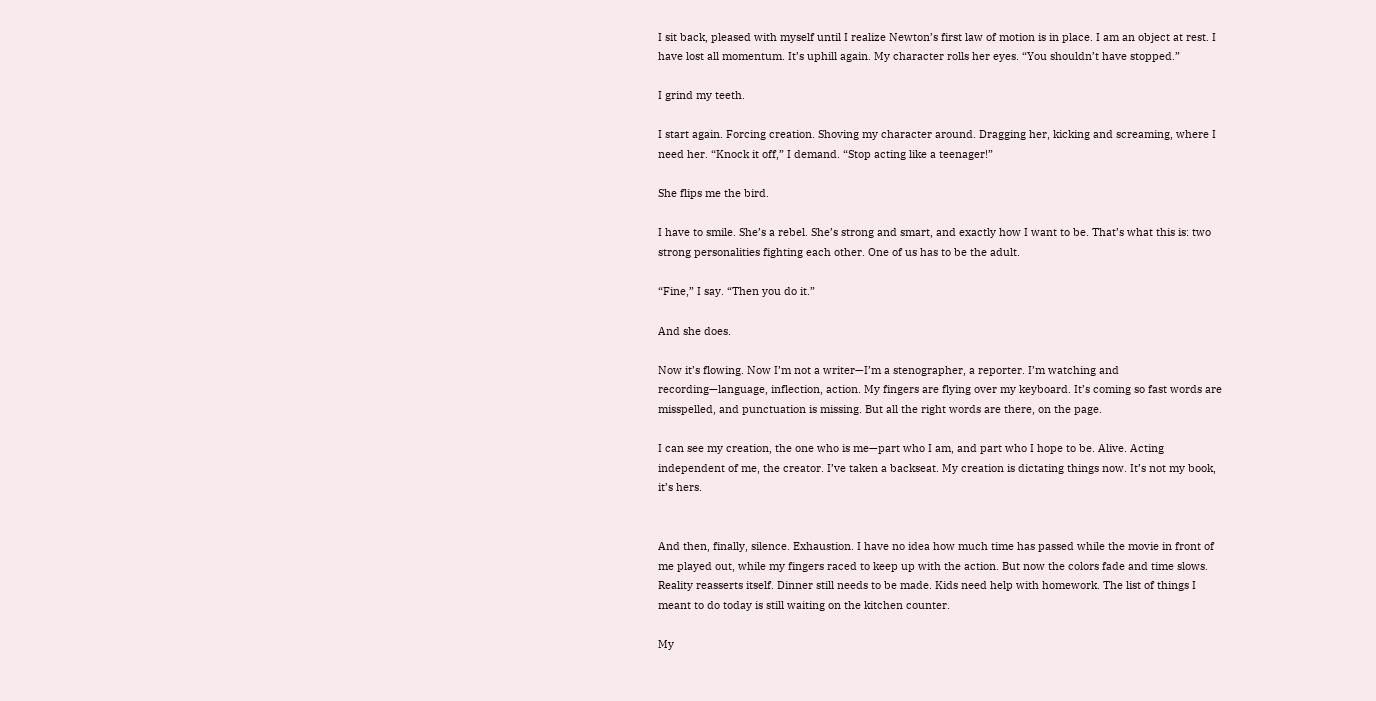I sit back, pleased with myself until I realize Newton’s first law of motion is in place. I am an object at rest. I have lost all momentum. It’s uphill again. My character rolls her eyes. “You shouldn’t have stopped.”

I grind my teeth.

I start again. Forcing creation. Shoving my character around. Dragging her, kicking and screaming, where I need her. “Knock it off,” I demand. “Stop acting like a teenager!”

She flips me the bird.

I have to smile. She’s a rebel. She’s strong and smart, and exactly how I want to be. That’s what this is: two strong personalities fighting each other. One of us has to be the adult.

“Fine,” I say. “Then you do it.”

And she does.

Now it’s flowing. Now I’m not a writer—I’m a stenographer, a reporter. I’m watching and recording—language, inflection, action. My fingers are flying over my keyboard. It’s coming so fast words are misspelled, and punctuation is missing. But all the right words are there, on the page.

I can see my creation, the one who is me—part who I am, and part who I hope to be. Alive. Acting independent of me, the creator. I’ve taken a backseat. My creation is dictating things now. It’s not my book, it’s hers.


And then, finally, silence. Exhaustion. I have no idea how much time has passed while the movie in front of me played out, while my fingers raced to keep up with the action. But now the colors fade and time slows. Reality reasserts itself. Dinner still needs to be made. Kids need help with homework. The list of things I meant to do today is still waiting on the kitchen counter.

My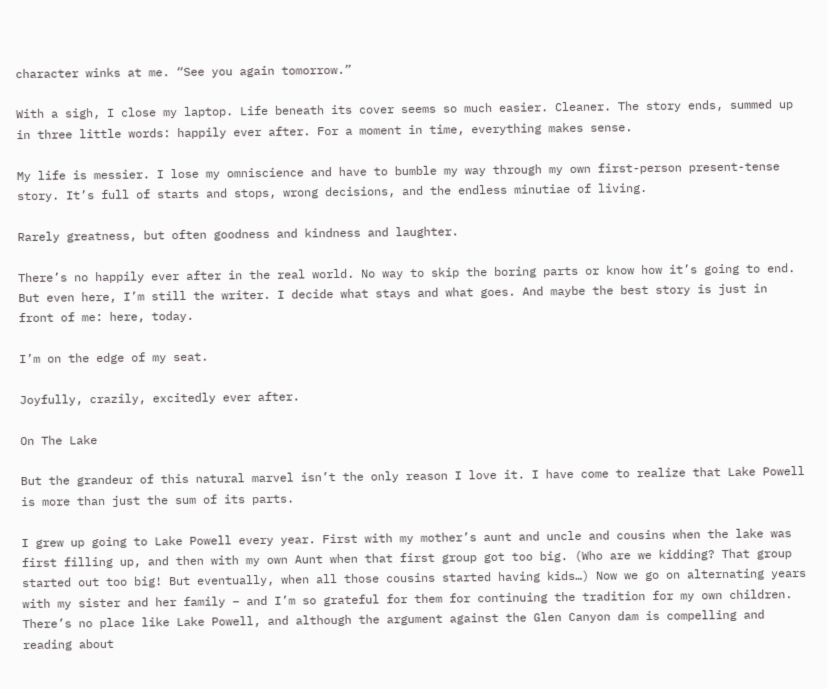character winks at me. “See you again tomorrow.”

With a sigh, I close my laptop. Life beneath its cover seems so much easier. Cleaner. The story ends, summed up in three little words: happily ever after. For a moment in time, everything makes sense.

My life is messier. I lose my omniscience and have to bumble my way through my own first-person present-tense story. It’s full of starts and stops, wrong decisions, and the endless minutiae of living.

Rarely greatness, but often goodness and kindness and laughter.

There’s no happily ever after in the real world. No way to skip the boring parts or know how it’s going to end. But even here, I’m still the writer. I decide what stays and what goes. And maybe the best story is just in front of me: here, today.

I’m on the edge of my seat.

Joyfully, crazily, excitedly ever after.

On The Lake

But the grandeur of this natural marvel isn’t the only reason I love it. I have come to realize that Lake Powell is more than just the sum of its parts.

I grew up going to Lake Powell every year. First with my mother’s aunt and uncle and cousins when the lake was first filling up, and then with my own Aunt when that first group got too big. (Who are we kidding? That group started out too big! But eventually, when all those cousins started having kids…) Now we go on alternating years with my sister and her family – and I’m so grateful for them for continuing the tradition for my own children. There’s no place like Lake Powell, and although the argument against the Glen Canyon dam is compelling and reading about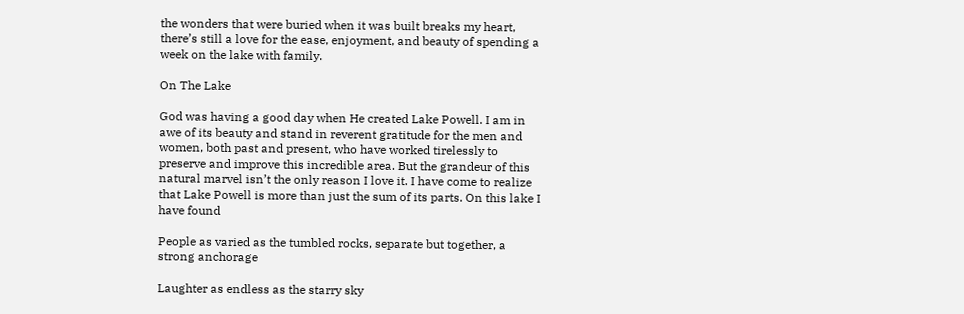the wonders that were buried when it was built breaks my heart, there’s still a love for the ease, enjoyment, and beauty of spending a week on the lake with family.

On The Lake

God was having a good day when He created Lake Powell. I am in awe of its beauty and stand in reverent gratitude for the men and women, both past and present, who have worked tirelessly to preserve and improve this incredible area. But the grandeur of this natural marvel isn’t the only reason I love it. I have come to realize that Lake Powell is more than just the sum of its parts. On this lake I have found

People as varied as the tumbled rocks, separate but together, a strong anchorage

Laughter as endless as the starry sky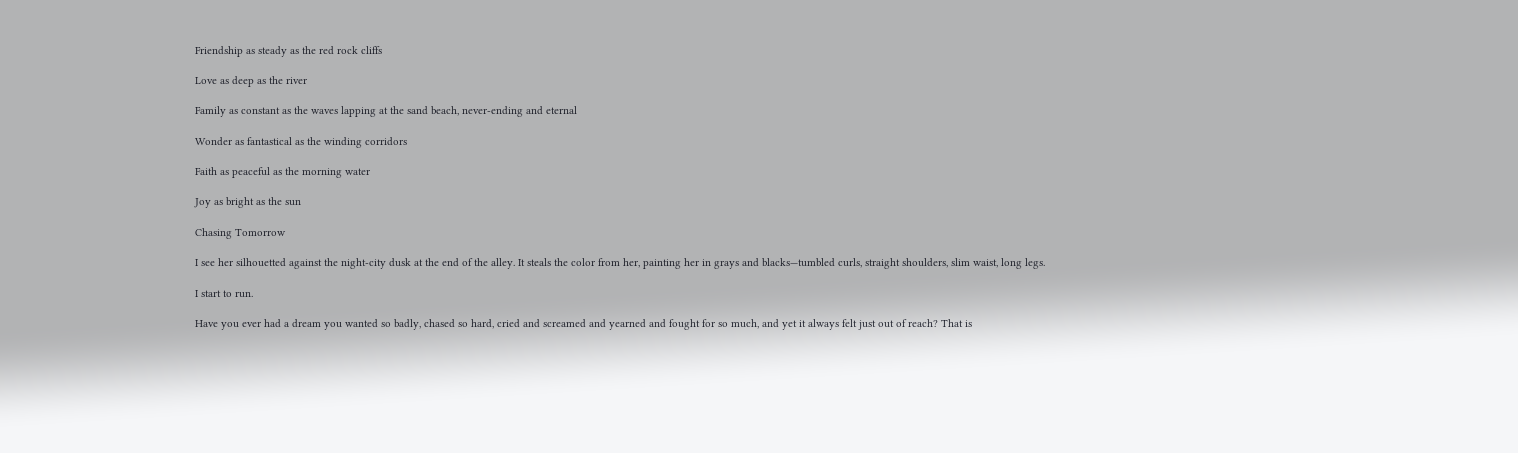Friendship as steady as the red rock cliffs

Love as deep as the river

Family as constant as the waves lapping at the sand beach, never-ending and eternal

Wonder as fantastical as the winding corridors

Faith as peaceful as the morning water

Joy as bright as the sun

Chasing Tomorrow

I see her silhouetted against the night-city dusk at the end of the alley. It steals the color from her, painting her in grays and blacks—tumbled curls, straight shoulders, slim waist, long legs.

I start to run.

Have you ever had a dream you wanted so badly, chased so hard, cried and screamed and yearned and fought for so much, and yet it always felt just out of reach? That is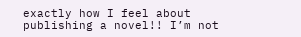exactly how I feel about publishing a novel!! I’m not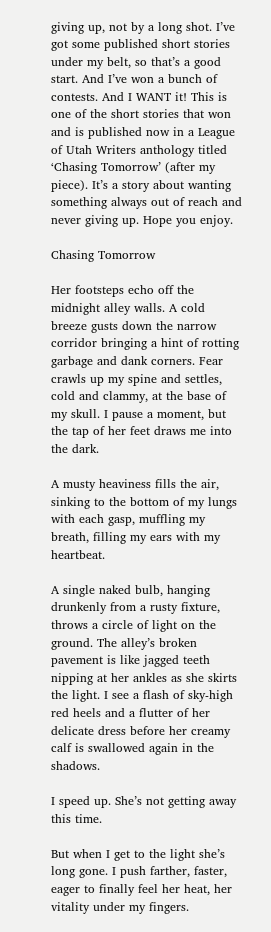giving up, not by a long shot. I’ve got some published short stories under my belt, so that’s a good start. And I’ve won a bunch of contests. And I WANT it! This is one of the short stories that won and is published now in a League of Utah Writers anthology titled ‘Chasing Tomorrow’ (after my piece). It’s a story about wanting something always out of reach and never giving up. Hope you enjoy.

Chasing Tomorrow

Her footsteps echo off the midnight alley walls. A cold breeze gusts down the narrow corridor bringing a hint of rotting garbage and dank corners. Fear crawls up my spine and settles, cold and clammy, at the base of my skull. I pause a moment, but the tap of her feet draws me into the dark.

A musty heaviness fills the air, sinking to the bottom of my lungs with each gasp, muffling my breath, filling my ears with my heartbeat.

A single naked bulb, hanging drunkenly from a rusty fixture, throws a circle of light on the ground. The alley’s broken pavement is like jagged teeth nipping at her ankles as she skirts the light. I see a flash of sky-high red heels and a flutter of her delicate dress before her creamy calf is swallowed again in the shadows.

I speed up. She’s not getting away this time.

But when I get to the light she’s long gone. I push farther, faster, eager to finally feel her heat, her vitality under my fingers.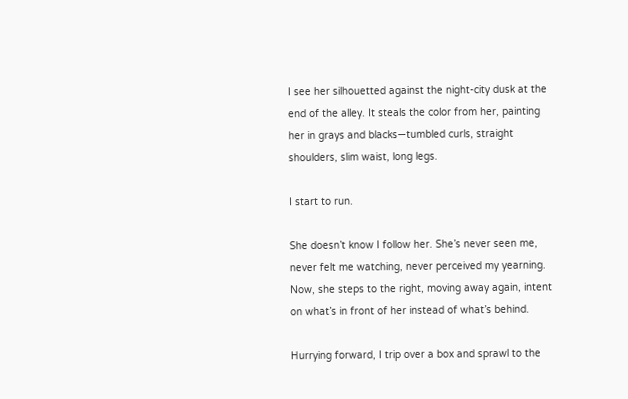I see her silhouetted against the night-city dusk at the end of the alley. It steals the color from her, painting her in grays and blacks—tumbled curls, straight shoulders, slim waist, long legs.

I start to run.

She doesn’t know I follow her. She’s never seen me, never felt me watching, never perceived my yearning. Now, she steps to the right, moving away again, intent on what’s in front of her instead of what’s behind.

Hurrying forward, I trip over a box and sprawl to the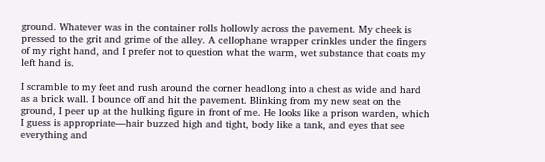ground. Whatever was in the container rolls hollowly across the pavement. My cheek is pressed to the grit and grime of the alley. A cellophane wrapper crinkles under the fingers of my right hand, and I prefer not to question what the warm, wet substance that coats my left hand is.

I scramble to my feet and rush around the corner headlong into a chest as wide and hard as a brick wall. I bounce off and hit the pavement. Blinking from my new seat on the ground, I peer up at the hulking figure in front of me. He looks like a prison warden, which I guess is appropriate—hair buzzed high and tight, body like a tank, and eyes that see everything and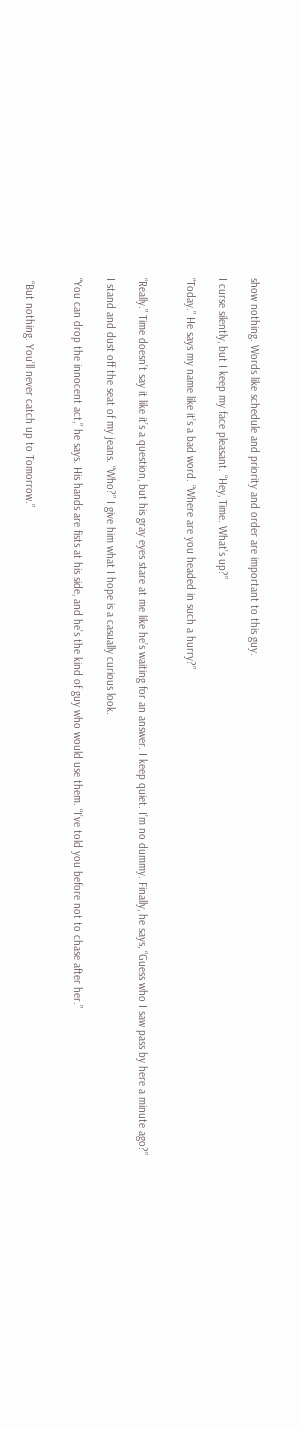show nothing. Words like schedule and priority and order are important to this guy.

I curse silently, but I keep my face pleasant. “Hey, Time. What’s up?”

“Today.” He says my name like it’s a bad word. “Where are you headed in such a hurry?”


“Really.” Time doesn’t say it like it’s a question, but his gray eyes stare at me like he’s waiting for an answer. I keep quiet. I’m no dummy. Finally, he says, “Guess who I saw pass by here a minute ago?”

I stand and dust off the seat of my jeans. “Who?” I give him what I hope is a casually curious look.

“You can drop the innocent act,” he says. His hands are fists at his side, and he’s the kind of guy who would use them. “I’ve told you before not to chase after her.”


 “But nothing. You’ll never catch up to Tomorrow.”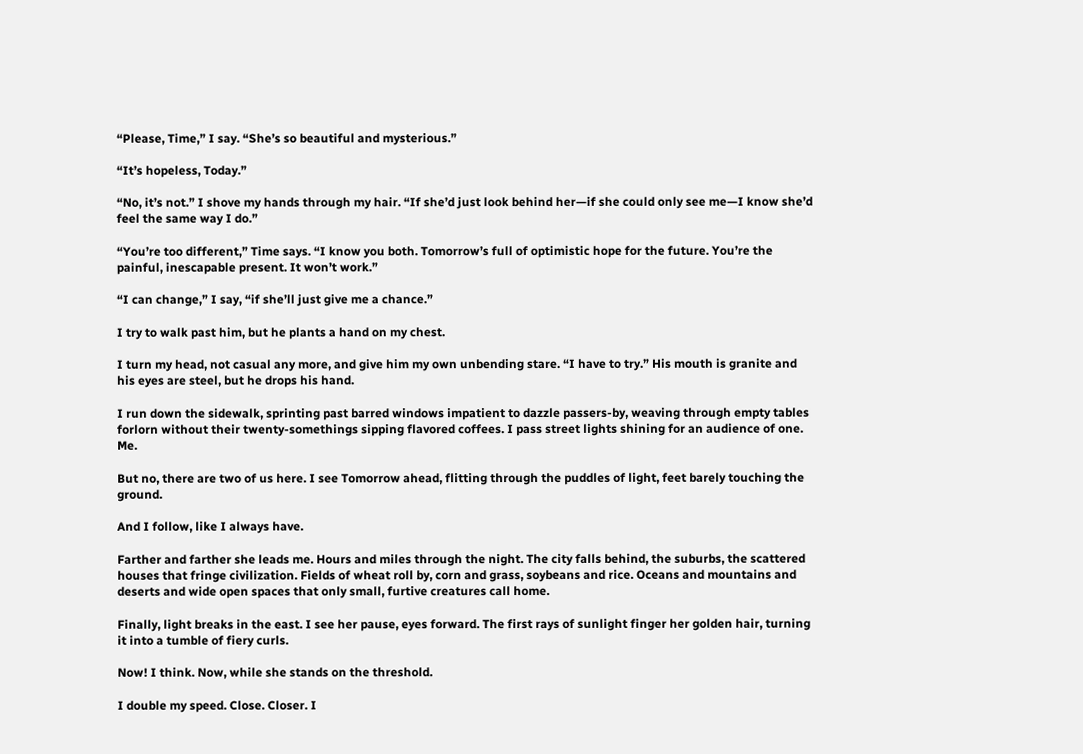“Please, Time,” I say. “She’s so beautiful and mysterious.”

“It’s hopeless, Today.”

“No, it’s not.” I shove my hands through my hair. “If she’d just look behind her—if she could only see me—I know she’d feel the same way I do.”

“You’re too different,” Time says. “I know you both. Tomorrow’s full of optimistic hope for the future. You’re the painful, inescapable present. It won’t work.”

“I can change,” I say, “if she’ll just give me a chance.”

I try to walk past him, but he plants a hand on my chest.

I turn my head, not casual any more, and give him my own unbending stare. “I have to try.” His mouth is granite and his eyes are steel, but he drops his hand.

I run down the sidewalk, sprinting past barred windows impatient to dazzle passers-by, weaving through empty tables forlorn without their twenty-somethings sipping flavored coffees. I pass street lights shining for an audience of one. Me.

But no, there are two of us here. I see Tomorrow ahead, flitting through the puddles of light, feet barely touching the ground.

And I follow, like I always have.

Farther and farther she leads me. Hours and miles through the night. The city falls behind, the suburbs, the scattered houses that fringe civilization. Fields of wheat roll by, corn and grass, soybeans and rice. Oceans and mountains and deserts and wide open spaces that only small, furtive creatures call home.

Finally, light breaks in the east. I see her pause, eyes forward. The first rays of sunlight finger her golden hair, turning it into a tumble of fiery curls.

Now! I think. Now, while she stands on the threshold.

I double my speed. Close. Closer. I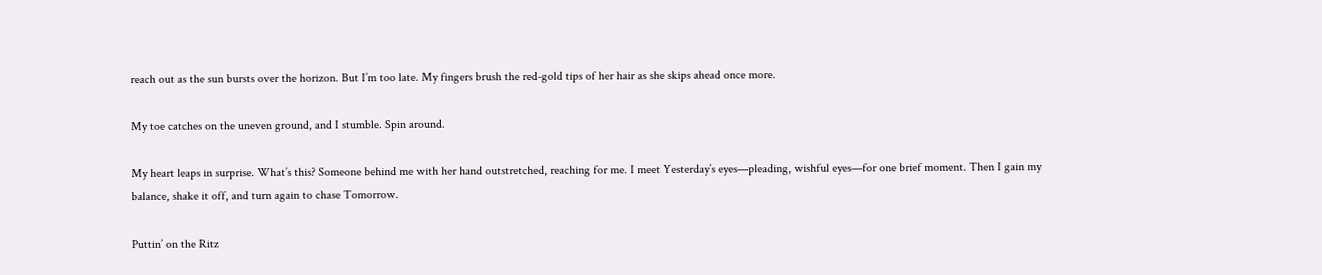reach out as the sun bursts over the horizon. But I’m too late. My fingers brush the red-gold tips of her hair as she skips ahead once more.

My toe catches on the uneven ground, and I stumble. Spin around.

My heart leaps in surprise. What’s this? Someone behind me with her hand outstretched, reaching for me. I meet Yesterday’s eyes—pleading, wishful eyes—for one brief moment. Then I gain my balance, shake it off, and turn again to chase Tomorrow.

Puttin’ on the Ritz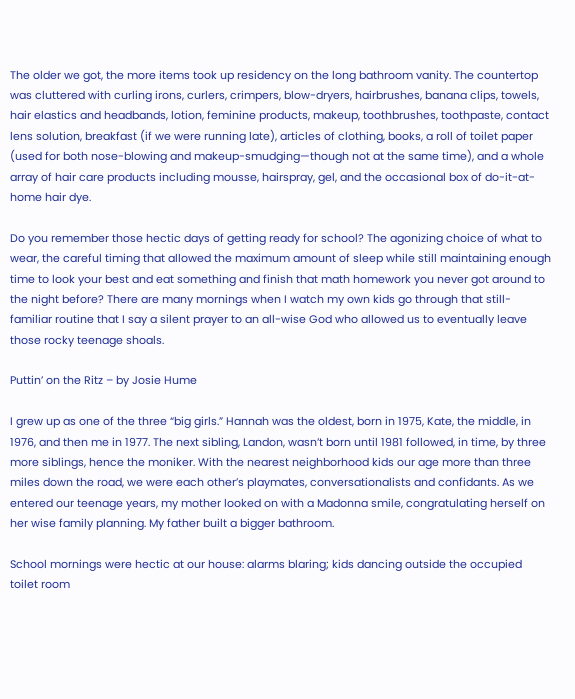The older we got, the more items took up residency on the long bathroom vanity. The countertop was cluttered with curling irons, curlers, crimpers, blow-dryers, hairbrushes, banana clips, towels, hair elastics and headbands, lotion, feminine products, makeup, toothbrushes, toothpaste, contact lens solution, breakfast (if we were running late), articles of clothing, books, a roll of toilet paper (used for both nose-blowing and makeup-smudging—though not at the same time), and a whole array of hair care products including mousse, hairspray, gel, and the occasional box of do-it-at-home hair dye.

Do you remember those hectic days of getting ready for school? The agonizing choice of what to wear, the careful timing that allowed the maximum amount of sleep while still maintaining enough time to look your best and eat something and finish that math homework you never got around to the night before? There are many mornings when I watch my own kids go through that still-familiar routine that I say a silent prayer to an all-wise God who allowed us to eventually leave those rocky teenage shoals.

Puttin’ on the Ritz – by Josie Hume

I grew up as one of the three “big girls.” Hannah was the oldest, born in 1975, Kate, the middle, in 1976, and then me in 1977. The next sibling, Landon, wasn’t born until 1981 followed, in time, by three more siblings, hence the moniker. With the nearest neighborhood kids our age more than three miles down the road, we were each other’s playmates, conversationalists and confidants. As we entered our teenage years, my mother looked on with a Madonna smile, congratulating herself on her wise family planning. My father built a bigger bathroom.

School mornings were hectic at our house: alarms blaring; kids dancing outside the occupied toilet room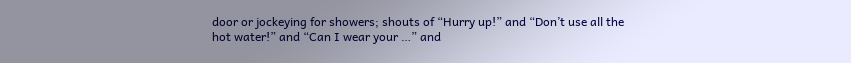door or jockeying for showers; shouts of “Hurry up!” and “Don’t use all the hot water!” and “Can I wear your …” and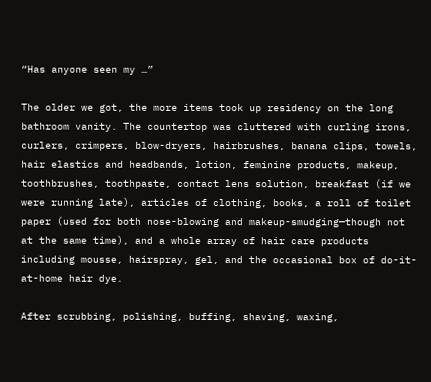“Has anyone seen my …”

The older we got, the more items took up residency on the long bathroom vanity. The countertop was cluttered with curling irons, curlers, crimpers, blow-dryers, hairbrushes, banana clips, towels, hair elastics and headbands, lotion, feminine products, makeup, toothbrushes, toothpaste, contact lens solution, breakfast (if we were running late), articles of clothing, books, a roll of toilet paper (used for both nose-blowing and makeup-smudging—though not at the same time), and a whole array of hair care products including mousse, hairspray, gel, and the occasional box of do-it-at-home hair dye.

After scrubbing, polishing, buffing, shaving, waxing,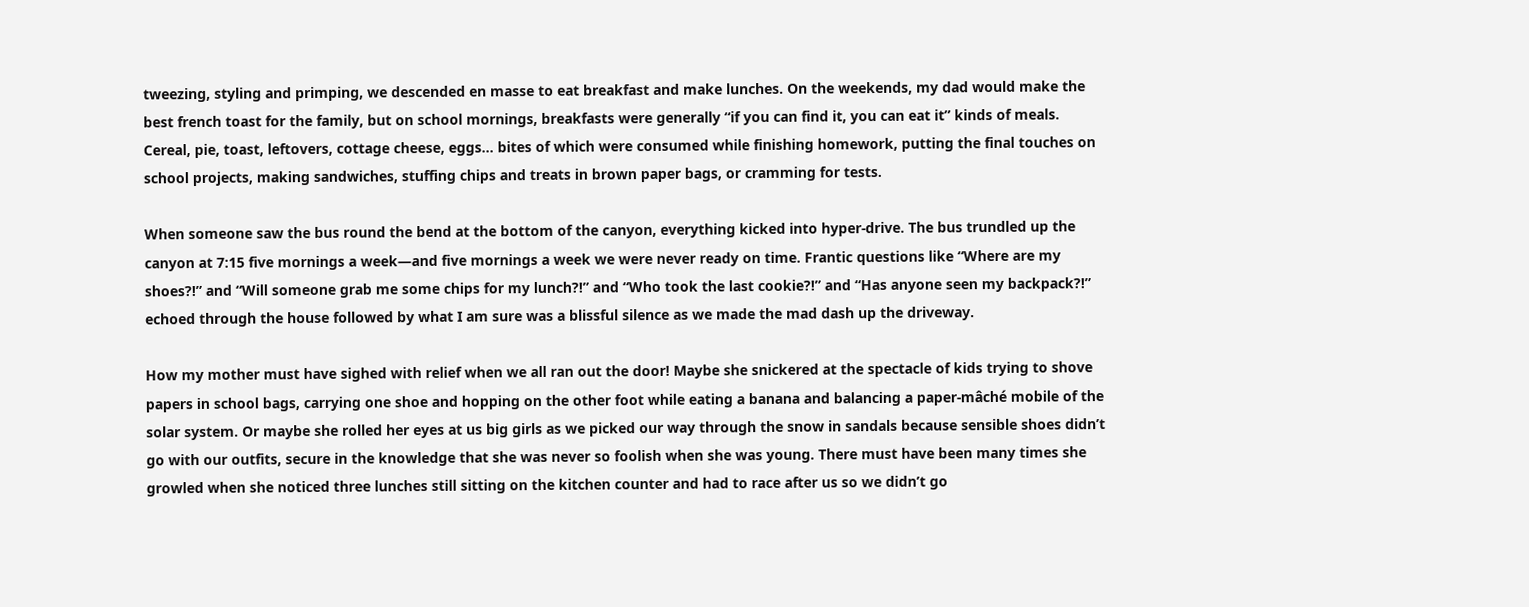tweezing, styling and primping, we descended en masse to eat breakfast and make lunches. On the weekends, my dad would make the best french toast for the family, but on school mornings, breakfasts were generally “if you can find it, you can eat it” kinds of meals. Cereal, pie, toast, leftovers, cottage cheese, eggs… bites of which were consumed while finishing homework, putting the final touches on school projects, making sandwiches, stuffing chips and treats in brown paper bags, or cramming for tests.

When someone saw the bus round the bend at the bottom of the canyon, everything kicked into hyper-drive. The bus trundled up the canyon at 7:15 five mornings a week—and five mornings a week we were never ready on time. Frantic questions like “Where are my shoes?!” and “Will someone grab me some chips for my lunch?!” and “Who took the last cookie?!” and “Has anyone seen my backpack?!” echoed through the house followed by what I am sure was a blissful silence as we made the mad dash up the driveway.

How my mother must have sighed with relief when we all ran out the door! Maybe she snickered at the spectacle of kids trying to shove papers in school bags, carrying one shoe and hopping on the other foot while eating a banana and balancing a paper-mâché mobile of the solar system. Or maybe she rolled her eyes at us big girls as we picked our way through the snow in sandals because sensible shoes didn’t go with our outfits, secure in the knowledge that she was never so foolish when she was young. There must have been many times she growled when she noticed three lunches still sitting on the kitchen counter and had to race after us so we didn’t go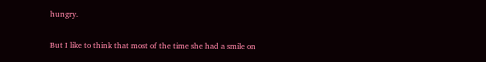hungry.

But I like to think that most of the time she had a smile on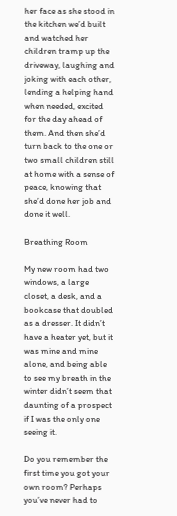her face as she stood in the kitchen we’d built and watched her children tramp up the driveway, laughing and joking with each other, lending a helping hand when needed, excited for the day ahead of them. And then she’d turn back to the one or two small children still at home with a sense of peace, knowing that she’d done her job and done it well.

Breathing Room

My new room had two windows, a large closet, a desk, and a bookcase that doubled as a dresser. It didn’t have a heater yet, but it was mine and mine alone, and being able to see my breath in the winter didn’t seem that daunting of a prospect if I was the only one seeing it.

Do you remember the first time you got your own room? Perhaps you’ve never had to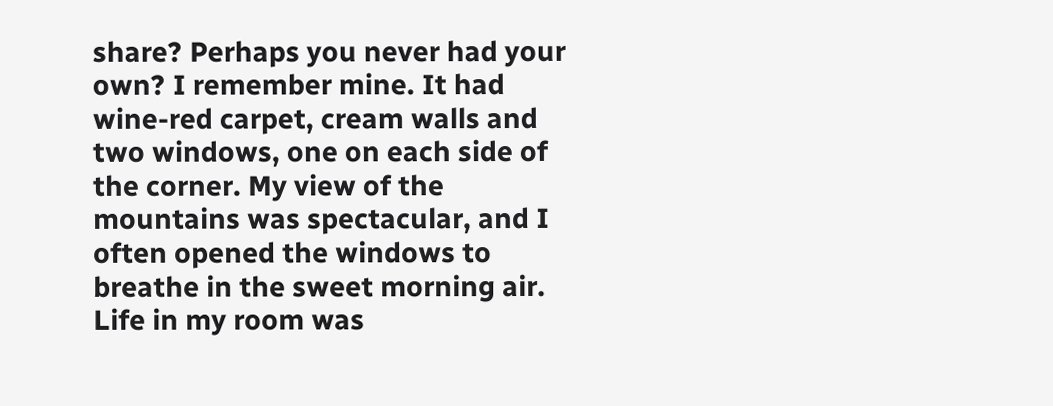share? Perhaps you never had your own? I remember mine. It had wine-red carpet, cream walls and two windows, one on each side of the corner. My view of the mountains was spectacular, and I often opened the windows to breathe in the sweet morning air. Life in my room was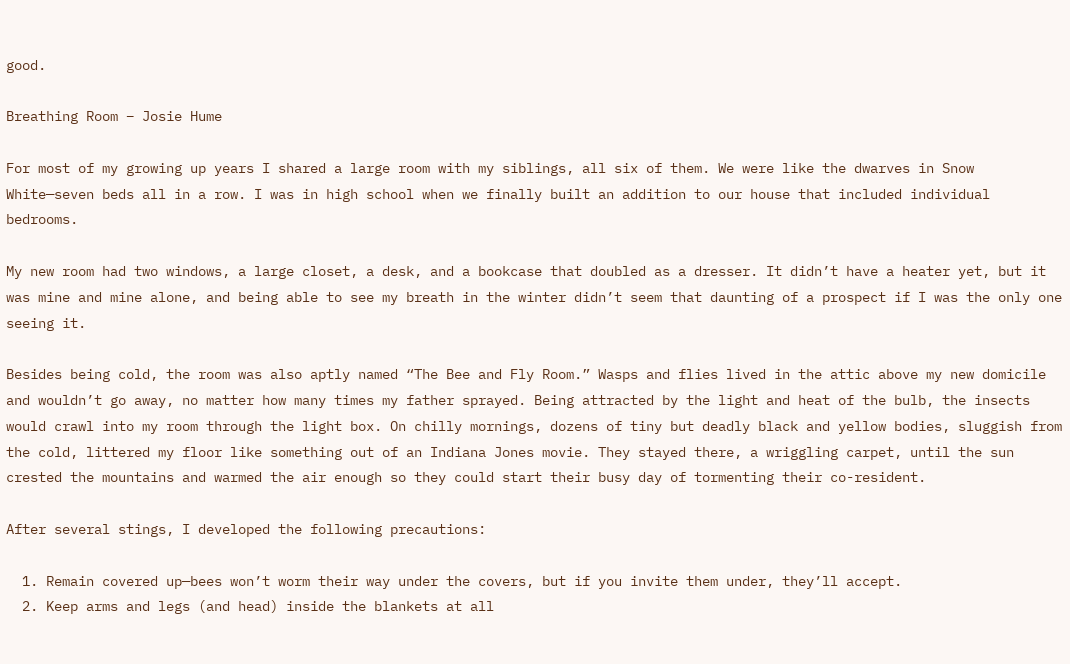good.

Breathing Room – Josie Hume

For most of my growing up years I shared a large room with my siblings, all six of them. We were like the dwarves in Snow White—seven beds all in a row. I was in high school when we finally built an addition to our house that included individual bedrooms.

My new room had two windows, a large closet, a desk, and a bookcase that doubled as a dresser. It didn’t have a heater yet, but it was mine and mine alone, and being able to see my breath in the winter didn’t seem that daunting of a prospect if I was the only one seeing it.

Besides being cold, the room was also aptly named “The Bee and Fly Room.” Wasps and flies lived in the attic above my new domicile and wouldn’t go away, no matter how many times my father sprayed. Being attracted by the light and heat of the bulb, the insects would crawl into my room through the light box. On chilly mornings, dozens of tiny but deadly black and yellow bodies, sluggish from the cold, littered my floor like something out of an Indiana Jones movie. They stayed there, a wriggling carpet, until the sun crested the mountains and warmed the air enough so they could start their busy day of tormenting their co-resident.

After several stings, I developed the following precautions:

  1. Remain covered up—bees won’t worm their way under the covers, but if you invite them under, they’ll accept.
  2. Keep arms and legs (and head) inside the blankets at all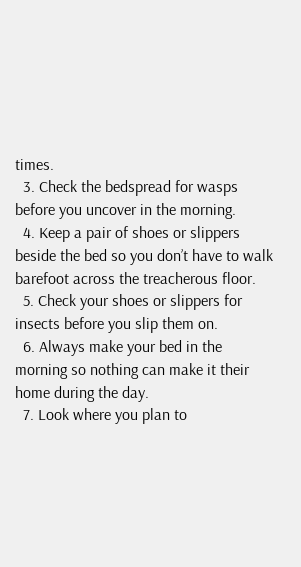times.
  3. Check the bedspread for wasps before you uncover in the morning.
  4. Keep a pair of shoes or slippers beside the bed so you don’t have to walk barefoot across the treacherous floor.
  5. Check your shoes or slippers for insects before you slip them on.
  6. Always make your bed in the morning so nothing can make it their home during the day.
  7. Look where you plan to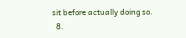sit before actually doing so.
  8.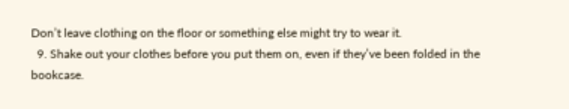Don’t leave clothing on the floor or something else might try to wear it.
  9. Shake out your clothes before you put them on, even if they’ve been folded in the bookcase.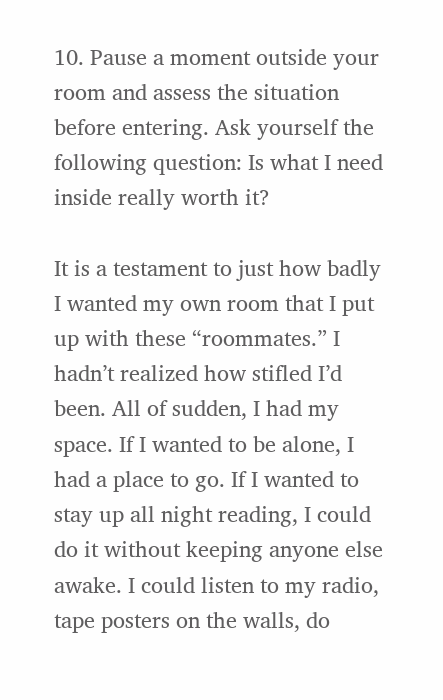10. Pause a moment outside your room and assess the situation before entering. Ask yourself the following question: Is what I need inside really worth it?

It is a testament to just how badly I wanted my own room that I put up with these “roommates.” I hadn’t realized how stifled I’d been. All of sudden, I had my space. If I wanted to be alone, I had a place to go. If I wanted to stay up all night reading, I could do it without keeping anyone else awake. I could listen to my radio, tape posters on the walls, do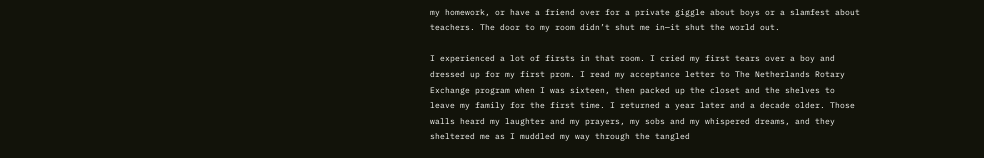my homework, or have a friend over for a private giggle about boys or a slamfest about teachers. The door to my room didn’t shut me in—it shut the world out.

I experienced a lot of firsts in that room. I cried my first tears over a boy and dressed up for my first prom. I read my acceptance letter to The Netherlands Rotary Exchange program when I was sixteen, then packed up the closet and the shelves to leave my family for the first time. I returned a year later and a decade older. Those walls heard my laughter and my prayers, my sobs and my whispered dreams, and they sheltered me as I muddled my way through the tangled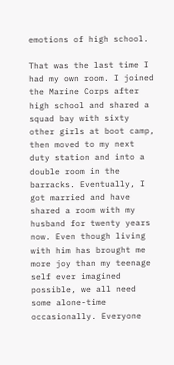emotions of high school.

That was the last time I had my own room. I joined the Marine Corps after high school and shared a squad bay with sixty other girls at boot camp, then moved to my next duty station and into a double room in the barracks. Eventually, I got married and have shared a room with my husband for twenty years now. Even though living with him has brought me more joy than my teenage self ever imagined possible, we all need some alone-time occasionally. Everyone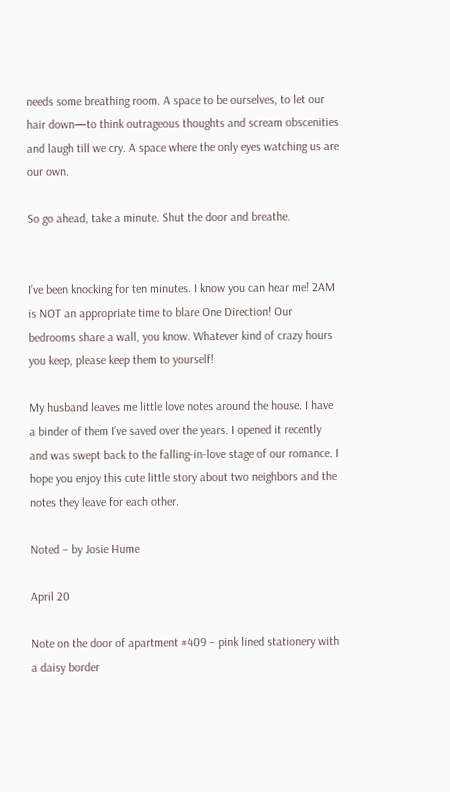needs some breathing room. A space to be ourselves, to let our hair down—to think outrageous thoughts and scream obscenities and laugh till we cry. A space where the only eyes watching us are our own.

So go ahead, take a minute. Shut the door and breathe.


I’ve been knocking for ten minutes. I know you can hear me! 2AM is NOT an appropriate time to blare One Direction! Our bedrooms share a wall, you know. Whatever kind of crazy hours you keep, please keep them to yourself!

My husband leaves me little love notes around the house. I have a binder of them I’ve saved over the years. I opened it recently and was swept back to the falling-in-love stage of our romance. I hope you enjoy this cute little story about two neighbors and the notes they leave for each other.

Noted – by Josie Hume

April 20

Note on the door of apartment #409 – pink lined stationery with a daisy border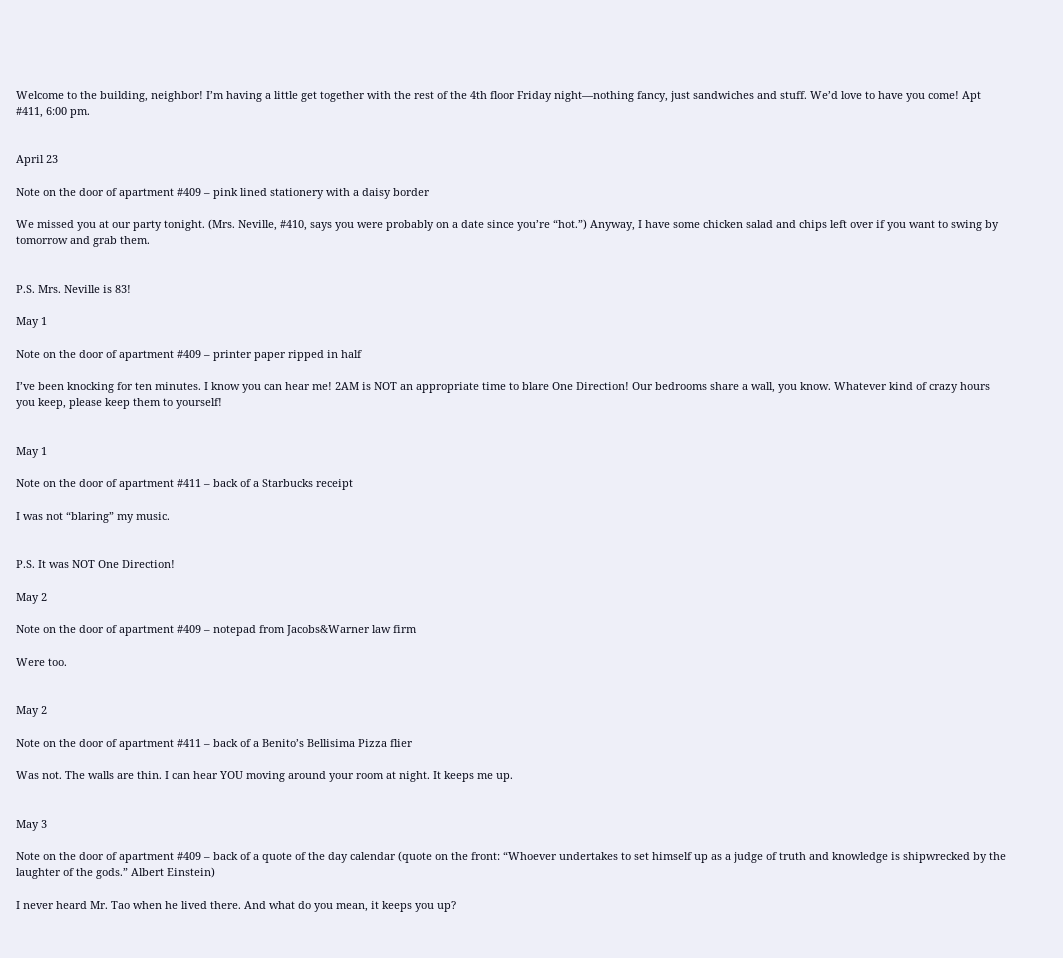Welcome to the building, neighbor! I’m having a little get together with the rest of the 4th floor Friday night—nothing fancy, just sandwiches and stuff. We’d love to have you come! Apt #411, 6:00 pm.


April 23

Note on the door of apartment #409 – pink lined stationery with a daisy border

We missed you at our party tonight. (Mrs. Neville, #410, says you were probably on a date since you’re “hot.”) Anyway, I have some chicken salad and chips left over if you want to swing by tomorrow and grab them.


P.S. Mrs. Neville is 83!

May 1

Note on the door of apartment #409 – printer paper ripped in half

I’ve been knocking for ten minutes. I know you can hear me! 2AM is NOT an appropriate time to blare One Direction! Our bedrooms share a wall, you know. Whatever kind of crazy hours you keep, please keep them to yourself!


May 1

Note on the door of apartment #411 – back of a Starbucks receipt

I was not “blaring” my music.


P.S. It was NOT One Direction!

May 2

Note on the door of apartment #409 – notepad from Jacobs&Warner law firm

Were too.


May 2

Note on the door of apartment #411 – back of a Benito’s Bellisima Pizza flier

Was not. The walls are thin. I can hear YOU moving around your room at night. It keeps me up.


May 3

Note on the door of apartment #409 – back of a quote of the day calendar (quote on the front: “Whoever undertakes to set himself up as a judge of truth and knowledge is shipwrecked by the laughter of the gods.” Albert Einstein)

I never heard Mr. Tao when he lived there. And what do you mean, it keeps you up?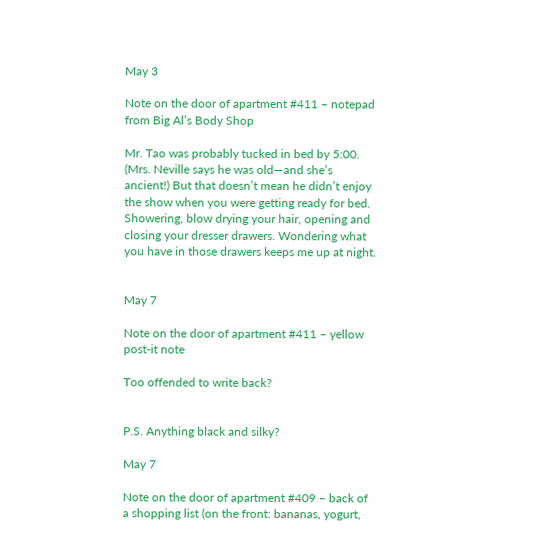May 3

Note on the door of apartment #411 – notepad from Big Al’s Body Shop

Mr. Tao was probably tucked in bed by 5:00. (Mrs. Neville says he was old—and she’s ancient!) But that doesn’t mean he didn’t enjoy the show when you were getting ready for bed. Showering, blow drying your hair, opening and closing your dresser drawers. Wondering what you have in those drawers keeps me up at night.


May 7

Note on the door of apartment #411 – yellow post-it note

Too offended to write back?


P.S. Anything black and silky?

May 7

Note on the door of apartment #409 – back of a shopping list (on the front: bananas, yogurt,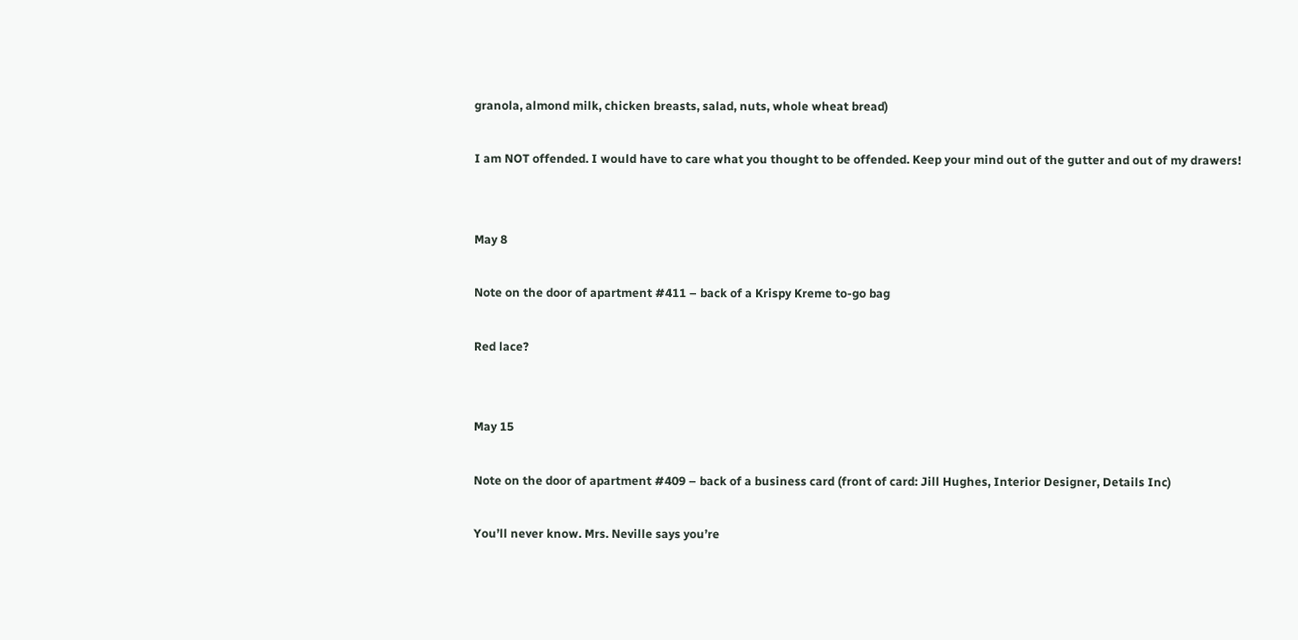granola, almond milk, chicken breasts, salad, nuts, whole wheat bread)

I am NOT offended. I would have to care what you thought to be offended. Keep your mind out of the gutter and out of my drawers!


May 8

Note on the door of apartment #411 – back of a Krispy Kreme to-go bag

Red lace?


May 15

Note on the door of apartment #409 – back of a business card (front of card: Jill Hughes, Interior Designer, Details Inc)

You’ll never know. Mrs. Neville says you’re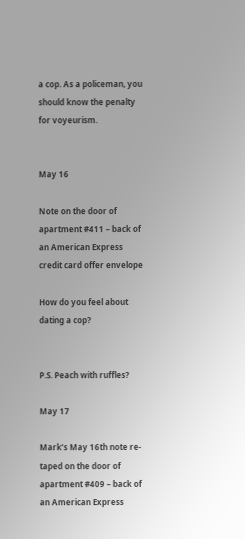a cop. As a policeman, you should know the penalty for voyeurism.


May 16

Note on the door of apartment #411 – back of an American Express credit card offer envelope

How do you feel about dating a cop?


P.S. Peach with ruffles?

May 17

Mark’s May 16th note re-taped on the door of apartment #409 – back of an American Express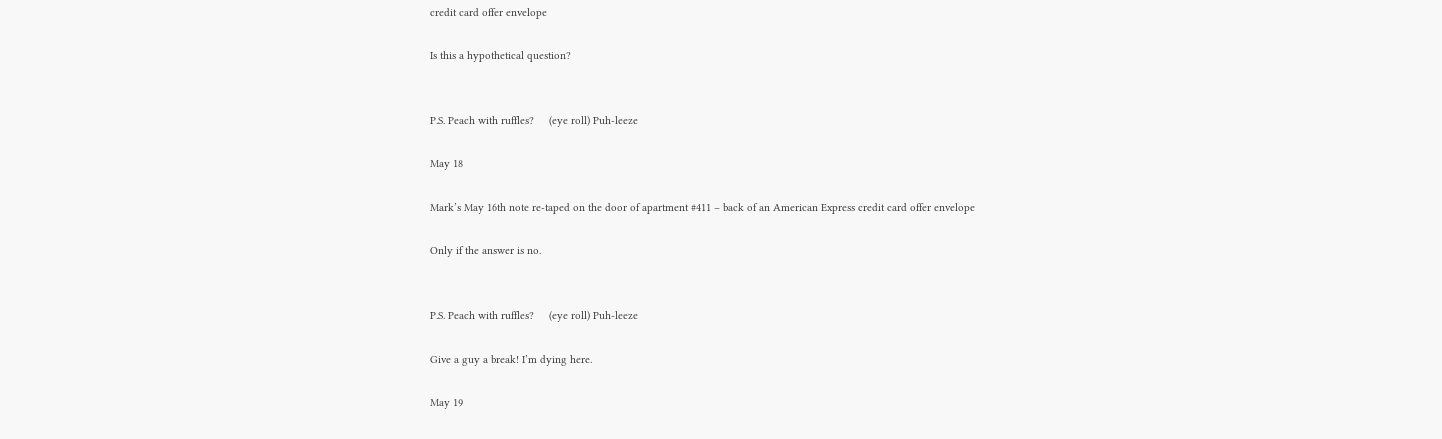credit card offer envelope

Is this a hypothetical question?


P.S. Peach with ruffles?     (eye roll) Puh-leeze

May 18

Mark’s May 16th note re-taped on the door of apartment #411 – back of an American Express credit card offer envelope

Only if the answer is no.


P.S. Peach with ruffles?     (eye roll) Puh-leeze

Give a guy a break! I’m dying here.

May 19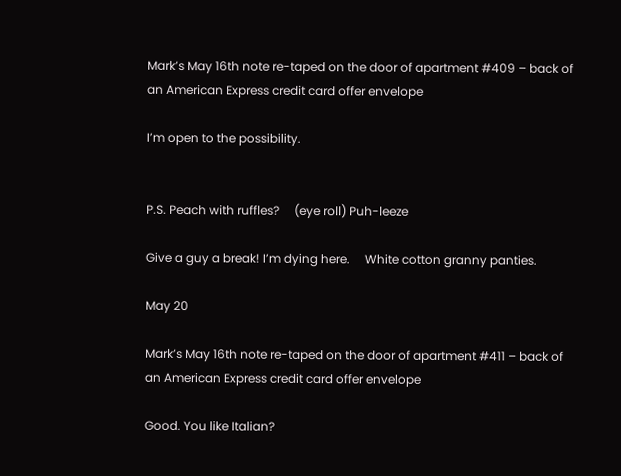Mark’s May 16th note re-taped on the door of apartment #409 – back of an American Express credit card offer envelope

I’m open to the possibility.


P.S. Peach with ruffles?     (eye roll) Puh-leeze

Give a guy a break! I’m dying here.     White cotton granny panties.

May 20

Mark’s May 16th note re-taped on the door of apartment #411 – back of an American Express credit card offer envelope

Good. You like Italian?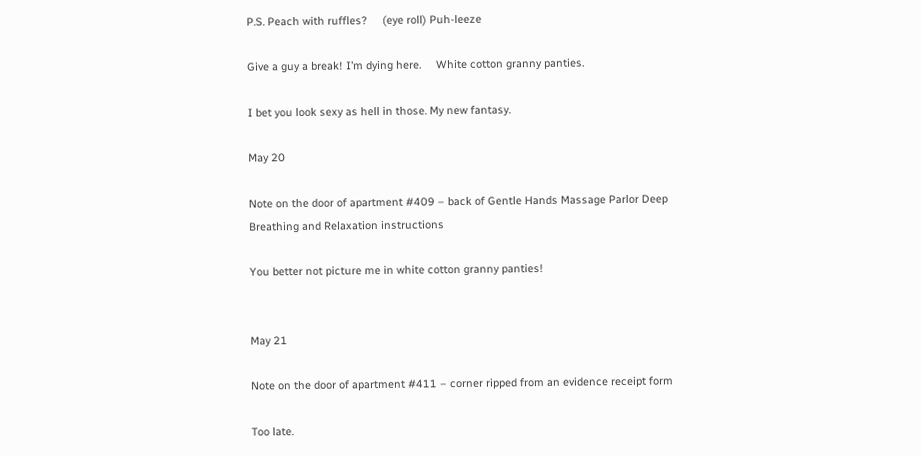P.S. Peach with ruffles?     (eye roll) Puh-leeze

Give a guy a break! I’m dying here.     White cotton granny panties.

I bet you look sexy as hell in those. My new fantasy.

May 20

Note on the door of apartment #409 – back of Gentle Hands Massage Parlor Deep Breathing and Relaxation instructions

You better not picture me in white cotton granny panties!


May 21

Note on the door of apartment #411 – corner ripped from an evidence receipt form

Too late.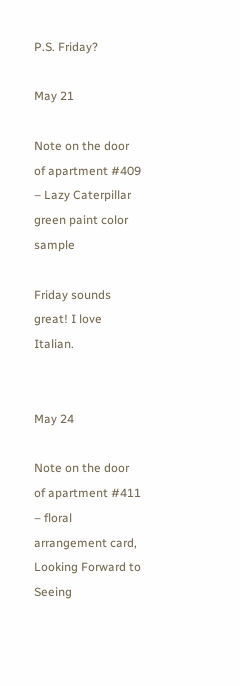P.S. Friday?

May 21

Note on the door of apartment #409 – Lazy Caterpillar green paint color sample

Friday sounds great! I love Italian.


May 24

Note on the door of apartment #411 – floral arrangement card, Looking Forward to Seeing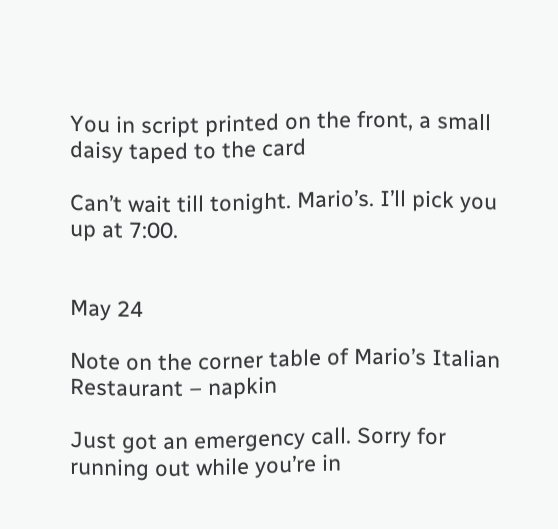You in script printed on the front, a small daisy taped to the card

Can’t wait till tonight. Mario’s. I’ll pick you up at 7:00.


May 24

Note on the corner table of Mario’s Italian Restaurant – napkin

Just got an emergency call. Sorry for running out while you’re in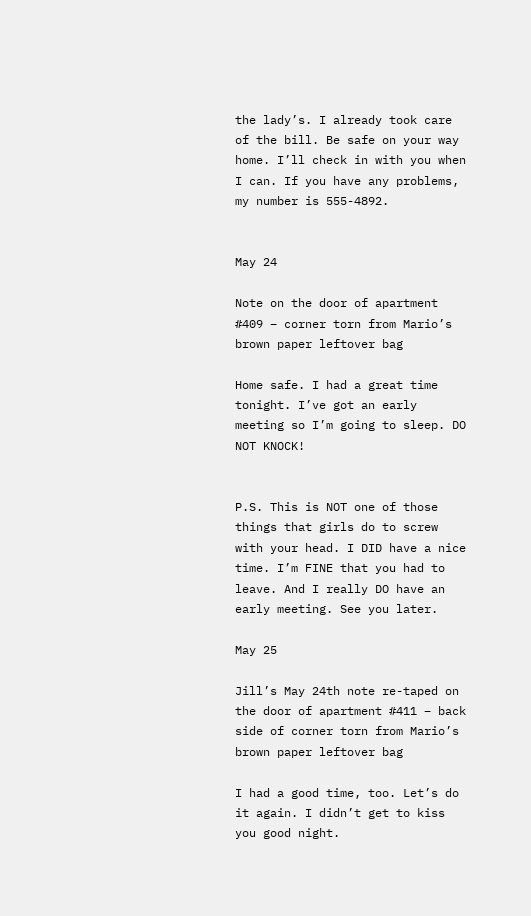the lady’s. I already took care of the bill. Be safe on your way home. I’ll check in with you when I can. If you have any problems, my number is 555-4892.


May 24

Note on the door of apartment #409 – corner torn from Mario’s brown paper leftover bag

Home safe. I had a great time tonight. I’ve got an early meeting so I’m going to sleep. DO NOT KNOCK!


P.S. This is NOT one of those things that girls do to screw with your head. I DID have a nice time. I’m FINE that you had to leave. And I really DO have an early meeting. See you later.

May 25

Jill’s May 24th note re-taped on the door of apartment #411 – back side of corner torn from Mario’s brown paper leftover bag

I had a good time, too. Let’s do it again. I didn’t get to kiss you good night.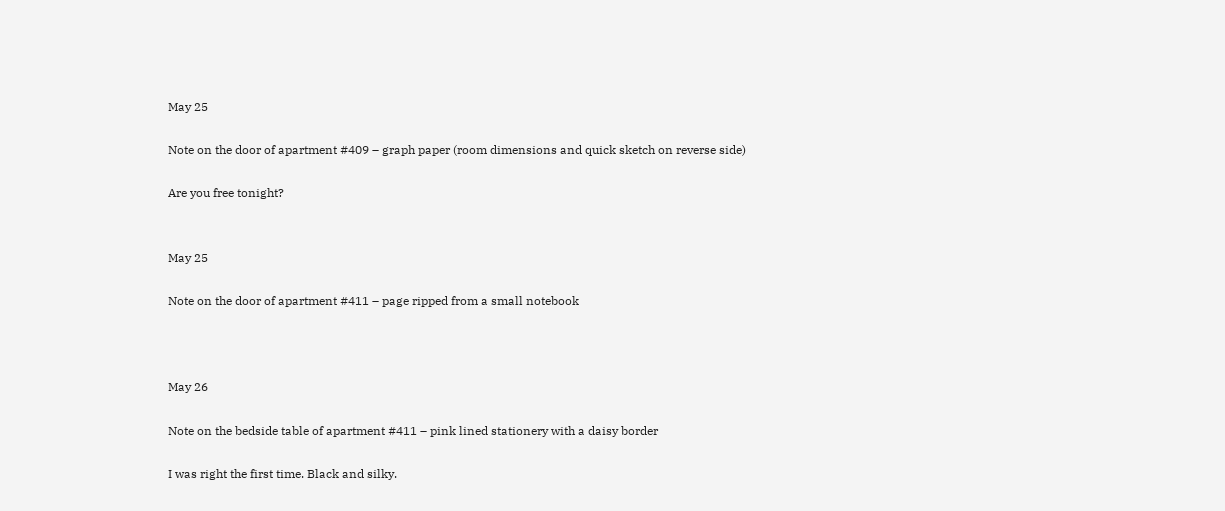May 25

Note on the door of apartment #409 – graph paper (room dimensions and quick sketch on reverse side)

Are you free tonight?


May 25

Note on the door of apartment #411 – page ripped from a small notebook



May 26

Note on the bedside table of apartment #411 – pink lined stationery with a daisy border

I was right the first time. Black and silky.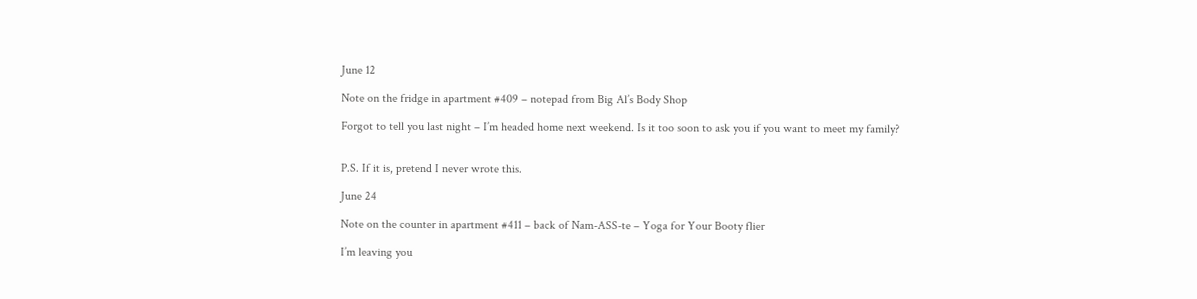June 12

Note on the fridge in apartment #409 – notepad from Big Al’s Body Shop

Forgot to tell you last night – I’m headed home next weekend. Is it too soon to ask you if you want to meet my family?


P.S. If it is, pretend I never wrote this.

June 24

Note on the counter in apartment #411 – back of Nam-ASS-te – Yoga for Your Booty flier

I’m leaving you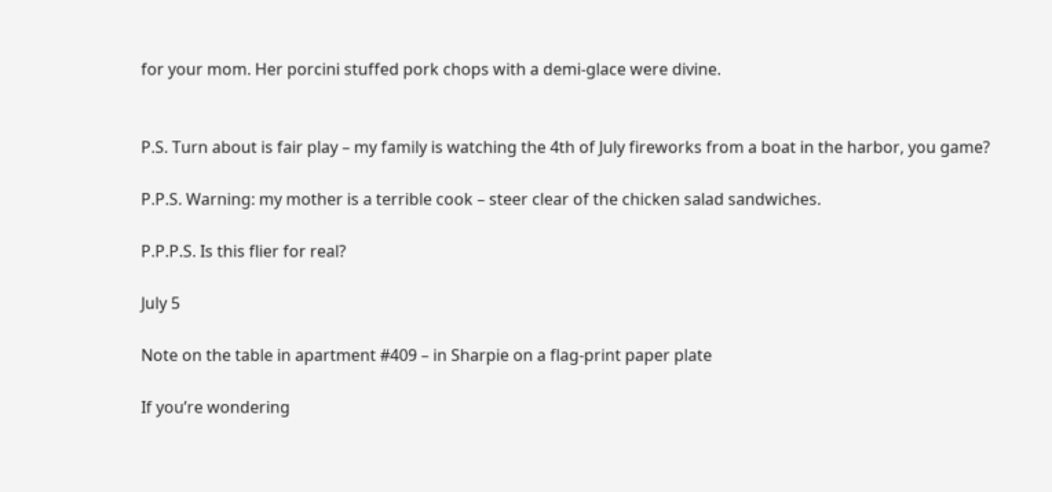for your mom. Her porcini stuffed pork chops with a demi-glace were divine.


P.S. Turn about is fair play – my family is watching the 4th of July fireworks from a boat in the harbor, you game?

P.P.S. Warning: my mother is a terrible cook – steer clear of the chicken salad sandwiches.

P.P.P.S. Is this flier for real?

July 5

Note on the table in apartment #409 – in Sharpie on a flag-print paper plate

If you’re wondering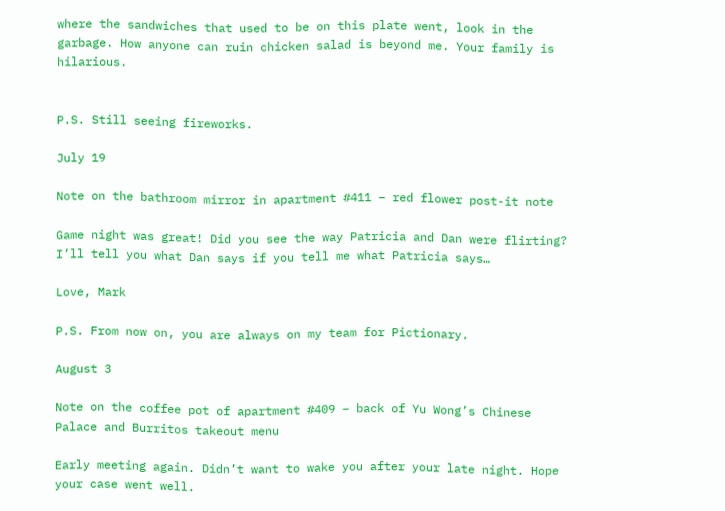where the sandwiches that used to be on this plate went, look in the garbage. How anyone can ruin chicken salad is beyond me. Your family is hilarious.


P.S. Still seeing fireworks.

July 19

Note on the bathroom mirror in apartment #411 – red flower post-it note

Game night was great! Did you see the way Patricia and Dan were flirting? I’ll tell you what Dan says if you tell me what Patricia says…

Love, Mark

P.S. From now on, you are always on my team for Pictionary.

August 3

Note on the coffee pot of apartment #409 – back of Yu Wong’s Chinese Palace and Burritos takeout menu

Early meeting again. Didn’t want to wake you after your late night. Hope your case went well.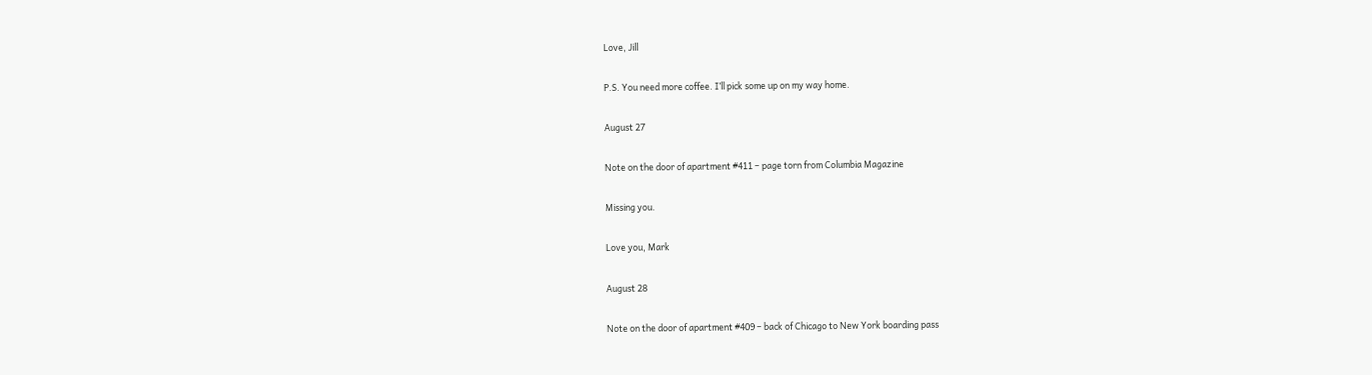Love, Jill

P.S. You need more coffee. I’ll pick some up on my way home.

August 27

Note on the door of apartment #411 – page torn from Columbia Magazine

Missing you.

Love you, Mark

August 28

Note on the door of apartment #409 – back of Chicago to New York boarding pass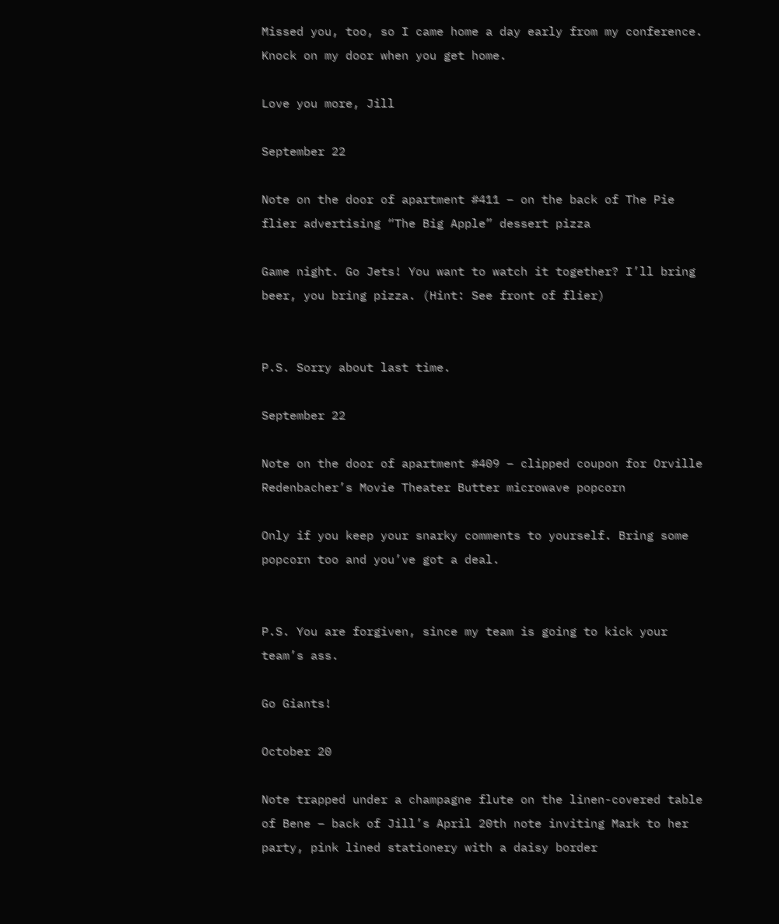Missed you, too, so I came home a day early from my conference. Knock on my door when you get home.

Love you more, Jill

September 22

Note on the door of apartment #411 – on the back of The Pie flier advertising “The Big Apple” dessert pizza

Game night. Go Jets! You want to watch it together? I’ll bring beer, you bring pizza. (Hint: See front of flier)


P.S. Sorry about last time.

September 22

Note on the door of apartment #409 – clipped coupon for Orville Redenbacher’s Movie Theater Butter microwave popcorn

Only if you keep your snarky comments to yourself. Bring some popcorn too and you’ve got a deal.


P.S. You are forgiven, since my team is going to kick your team’s ass.

Go Giants!

October 20

Note trapped under a champagne flute on the linen-covered table of Bene – back of Jill’s April 20th note inviting Mark to her party, pink lined stationery with a daisy border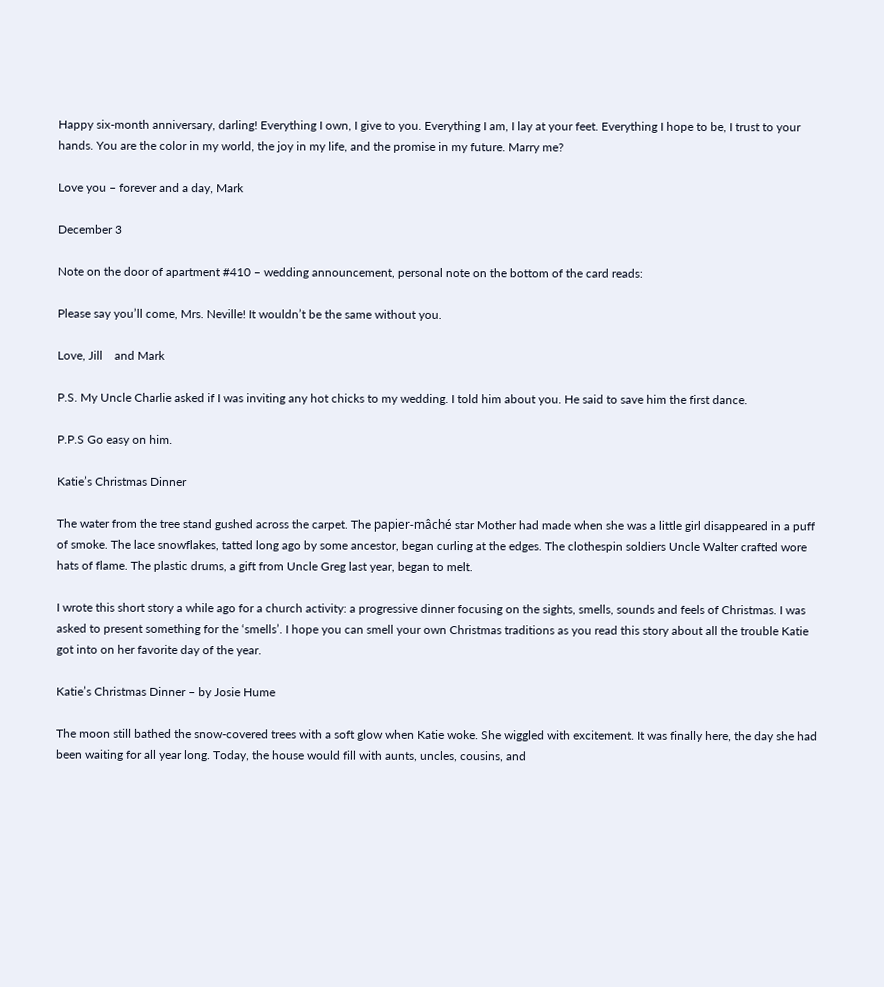Happy six-month anniversary, darling! Everything I own, I give to you. Everything I am, I lay at your feet. Everything I hope to be, I trust to your hands. You are the color in my world, the joy in my life, and the promise in my future. Marry me?

Love you – forever and a day, Mark

December 3

Note on the door of apartment #410 – wedding announcement, personal note on the bottom of the card reads:

Please say you’ll come, Mrs. Neville! It wouldn’t be the same without you.

Love, Jill    and Mark

P.S. My Uncle Charlie asked if I was inviting any hot chicks to my wedding. I told him about you. He said to save him the first dance.

P.P.S Go easy on him.

Katie’s Christmas Dinner

The water from the tree stand gushed across the carpet. The papier-mâché star Mother had made when she was a little girl disappeared in a puff of smoke. The lace snowflakes, tatted long ago by some ancestor, began curling at the edges. The clothespin soldiers Uncle Walter crafted wore hats of flame. The plastic drums, a gift from Uncle Greg last year, began to melt.

I wrote this short story a while ago for a church activity: a progressive dinner focusing on the sights, smells, sounds and feels of Christmas. I was asked to present something for the ‘smells’. I hope you can smell your own Christmas traditions as you read this story about all the trouble Katie got into on her favorite day of the year.

Katie’s Christmas Dinner – by Josie Hume

The moon still bathed the snow-covered trees with a soft glow when Katie woke. She wiggled with excitement. It was finally here, the day she had been waiting for all year long. Today, the house would fill with aunts, uncles, cousins, and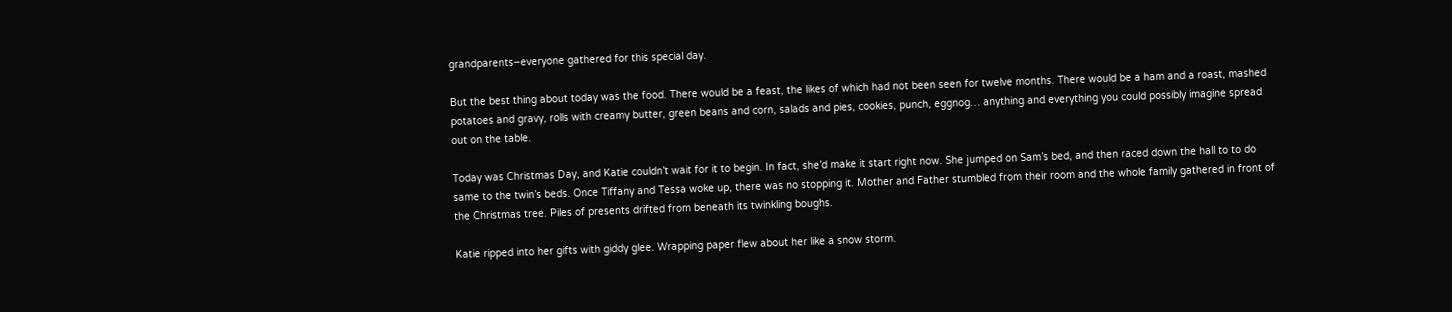grandparents–everyone gathered for this special day.

But the best thing about today was the food. There would be a feast, the likes of which had not been seen for twelve months. There would be a ham and a roast, mashed potatoes and gravy, rolls with creamy butter, green beans and corn, salads and pies, cookies, punch, eggnog… anything and everything you could possibly imagine spread out on the table.

Today was Christmas Day, and Katie couldn’t wait for it to begin. In fact, she’d make it start right now. She jumped on Sam’s bed, and then raced down the hall to to do same to the twin’s beds. Once Tiffany and Tessa woke up, there was no stopping it. Mother and Father stumbled from their room and the whole family gathered in front of the Christmas tree. Piles of presents drifted from beneath its twinkling boughs.

Katie ripped into her gifts with giddy glee. Wrapping paper flew about her like a snow storm.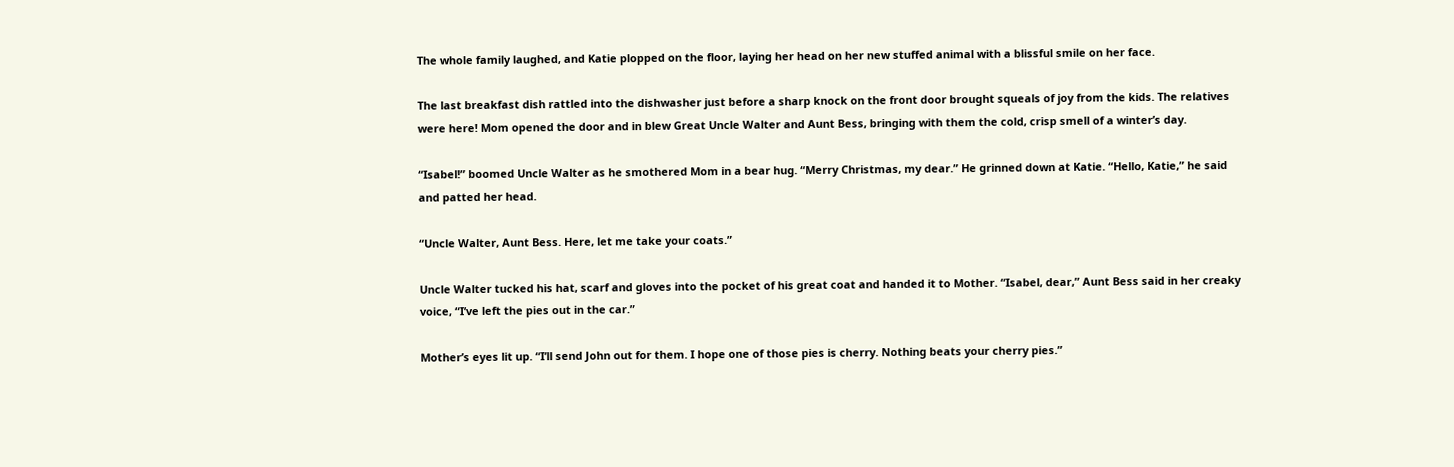The whole family laughed, and Katie plopped on the floor, laying her head on her new stuffed animal with a blissful smile on her face.

The last breakfast dish rattled into the dishwasher just before a sharp knock on the front door brought squeals of joy from the kids. The relatives were here! Mom opened the door and in blew Great Uncle Walter and Aunt Bess, bringing with them the cold, crisp smell of a winter’s day.

“Isabel!” boomed Uncle Walter as he smothered Mom in a bear hug. “Merry Christmas, my dear.” He grinned down at Katie. “Hello, Katie,” he said and patted her head.

“Uncle Walter, Aunt Bess. Here, let me take your coats.”

Uncle Walter tucked his hat, scarf and gloves into the pocket of his great coat and handed it to Mother. “Isabel, dear,” Aunt Bess said in her creaky voice, “I’ve left the pies out in the car.”

Mother’s eyes lit up. “I’ll send John out for them. I hope one of those pies is cherry. Nothing beats your cherry pies.”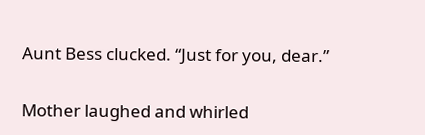Aunt Bess clucked. “Just for you, dear.”

Mother laughed and whirled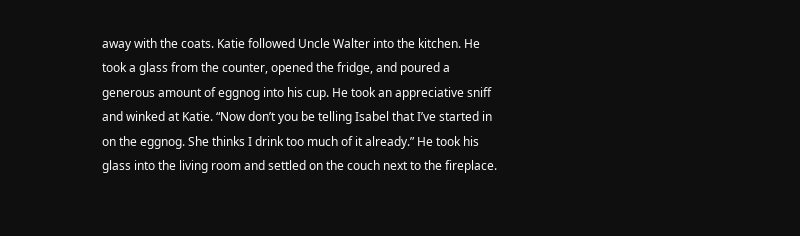away with the coats. Katie followed Uncle Walter into the kitchen. He took a glass from the counter, opened the fridge, and poured a generous amount of eggnog into his cup. He took an appreciative sniff and winked at Katie. “Now don’t you be telling Isabel that I’ve started in on the eggnog. She thinks I drink too much of it already.” He took his glass into the living room and settled on the couch next to the fireplace.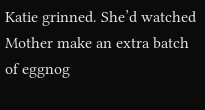Katie grinned. She’d watched Mother make an extra batch of eggnog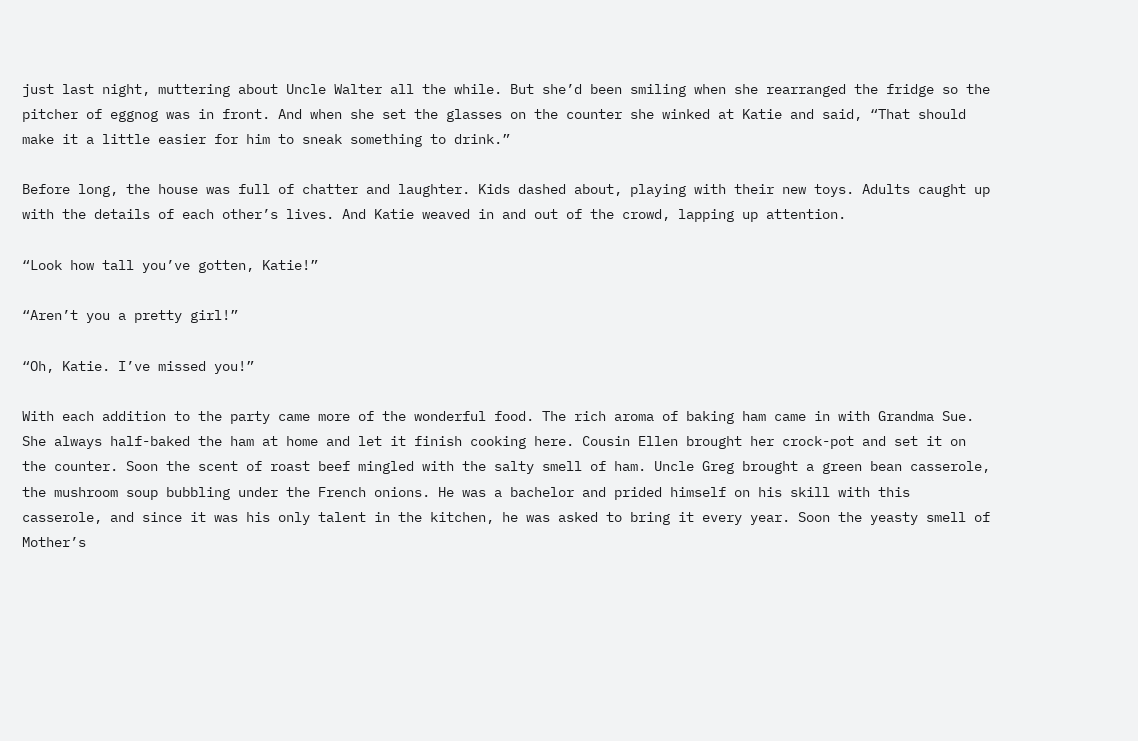just last night, muttering about Uncle Walter all the while. But she’d been smiling when she rearranged the fridge so the pitcher of eggnog was in front. And when she set the glasses on the counter she winked at Katie and said, “That should make it a little easier for him to sneak something to drink.”

Before long, the house was full of chatter and laughter. Kids dashed about, playing with their new toys. Adults caught up with the details of each other’s lives. And Katie weaved in and out of the crowd, lapping up attention.

“Look how tall you’ve gotten, Katie!”

“Aren’t you a pretty girl!”

“Oh, Katie. I’ve missed you!”

With each addition to the party came more of the wonderful food. The rich aroma of baking ham came in with Grandma Sue. She always half-baked the ham at home and let it finish cooking here. Cousin Ellen brought her crock-pot and set it on the counter. Soon the scent of roast beef mingled with the salty smell of ham. Uncle Greg brought a green bean casserole, the mushroom soup bubbling under the French onions. He was a bachelor and prided himself on his skill with this casserole, and since it was his only talent in the kitchen, he was asked to bring it every year. Soon the yeasty smell of Mother’s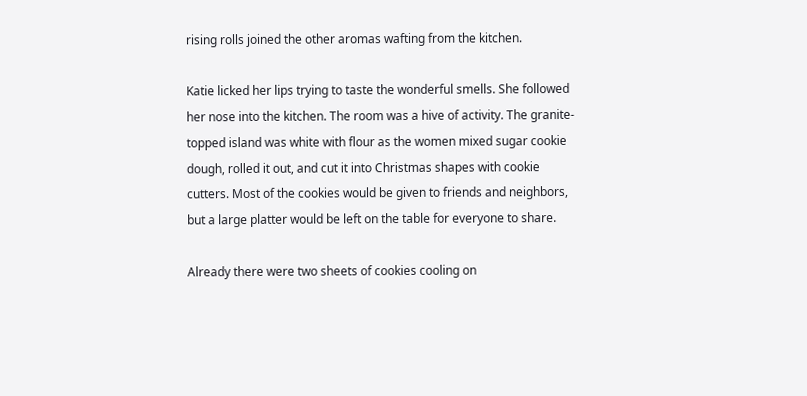rising rolls joined the other aromas wafting from the kitchen.

Katie licked her lips trying to taste the wonderful smells. She followed her nose into the kitchen. The room was a hive of activity. The granite-topped island was white with flour as the women mixed sugar cookie dough, rolled it out, and cut it into Christmas shapes with cookie cutters. Most of the cookies would be given to friends and neighbors, but a large platter would be left on the table for everyone to share.

Already there were two sheets of cookies cooling on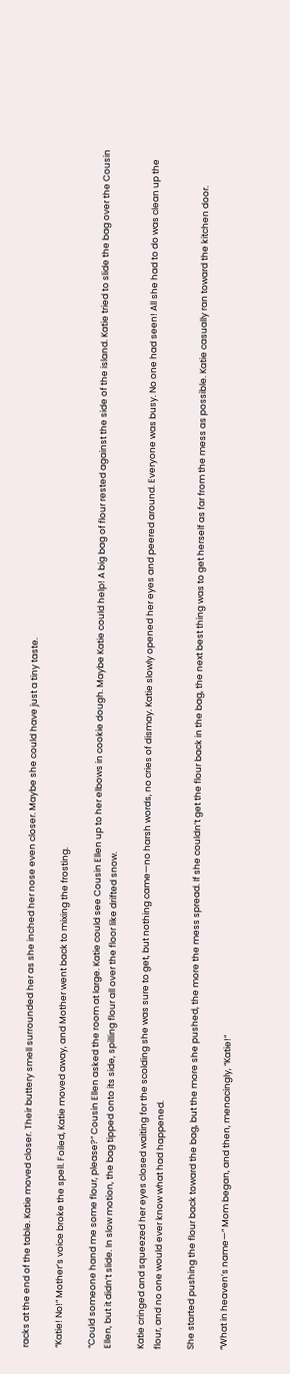racks at the end of the table. Katie moved closer. Their buttery smell surrounded her as she inched her nose even closer. Maybe she could have just a tiny taste.

“Katie! No!” Mother’s voice broke the spell. Foiled, Katie moved away, and Mother went back to mixing the frosting.

“Could someone hand me some flour, please?” Cousin Ellen asked the room at large. Katie could see Cousin Ellen up to her elbows in cookie dough. Maybe Katie could help! A big bag of flour rested against the side of the island. Katie tried to slide the bag over the Cousin Ellen, but it didn’t slide. In slow motion, the bag tipped onto its side, spilling flour all over the floor like drifted snow.

Katie cringed and squeezed her eyes closed waiting for the scolding she was sure to get, but nothing came—no harsh words, no cries of dismay. Katie slowly opened her eyes and peered around. Everyone was busy. No one had seen! All she had to do was clean up the flour, and no one would ever know what had happened.

She started pushing the flour back toward the bag, but the more she pushed, the more the mess spread. If she couldn’t get the flour back in the bag, the next best thing was to get herself as far from the mess as possible. Katie casually ran toward the kitchen door.

“What in heaven’s name—” Mom began, and then, menacingly, “Katie!”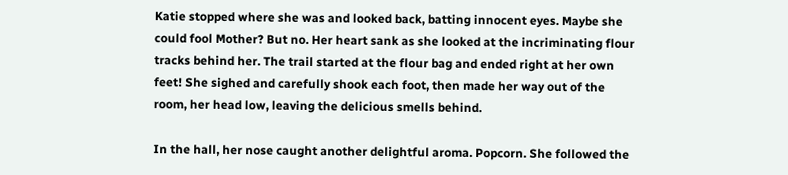Katie stopped where she was and looked back, batting innocent eyes. Maybe she could fool Mother? But no. Her heart sank as she looked at the incriminating flour tracks behind her. The trail started at the flour bag and ended right at her own feet! She sighed and carefully shook each foot, then made her way out of the room, her head low, leaving the delicious smells behind.

In the hall, her nose caught another delightful aroma. Popcorn. She followed the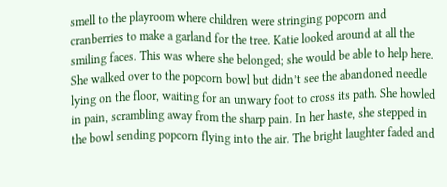smell to the playroom where children were stringing popcorn and cranberries to make a garland for the tree. Katie looked around at all the smiling faces. This was where she belonged; she would be able to help here. She walked over to the popcorn bowl but didn’t see the abandoned needle lying on the floor, waiting for an unwary foot to cross its path. She howled in pain, scrambling away from the sharp pain. In her haste, she stepped in the bowl sending popcorn flying into the air. The bright laughter faded and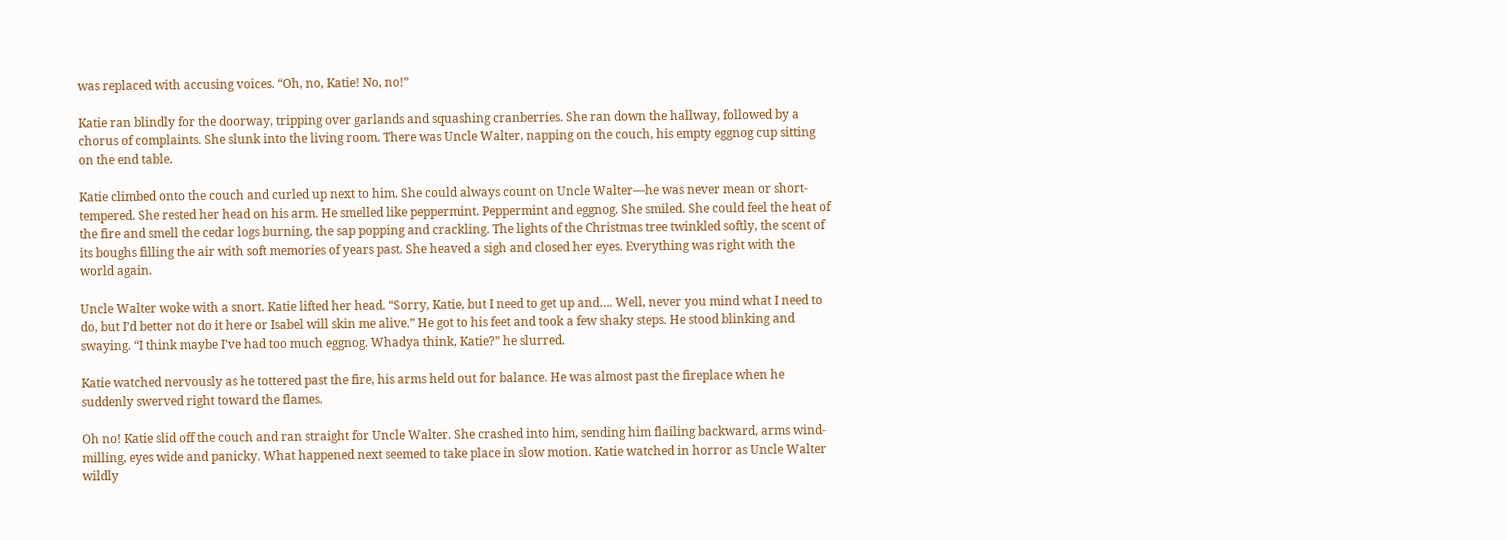was replaced with accusing voices. “Oh, no, Katie! No, no!”

Katie ran blindly for the doorway, tripping over garlands and squashing cranberries. She ran down the hallway, followed by a chorus of complaints. She slunk into the living room. There was Uncle Walter, napping on the couch, his empty eggnog cup sitting on the end table.

Katie climbed onto the couch and curled up next to him. She could always count on Uncle Walter—he was never mean or short-tempered. She rested her head on his arm. He smelled like peppermint. Peppermint and eggnog. She smiled. She could feel the heat of the fire and smell the cedar logs burning, the sap popping and crackling. The lights of the Christmas tree twinkled softly, the scent of its boughs filling the air with soft memories of years past. She heaved a sigh and closed her eyes. Everything was right with the world again.

Uncle Walter woke with a snort. Katie lifted her head. “Sorry, Katie, but I need to get up and…. Well, never you mind what I need to do, but I’d better not do it here or Isabel will skin me alive.” He got to his feet and took a few shaky steps. He stood blinking and swaying. “I think maybe I’ve had too much eggnog. Whadya think, Katie?” he slurred.

Katie watched nervously as he tottered past the fire, his arms held out for balance. He was almost past the fireplace when he suddenly swerved right toward the flames.

Oh no! Katie slid off the couch and ran straight for Uncle Walter. She crashed into him, sending him flailing backward, arms wind-milling, eyes wide and panicky. What happened next seemed to take place in slow motion. Katie watched in horror as Uncle Walter wildly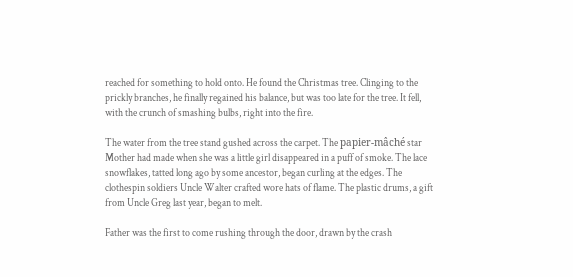reached for something to hold onto. He found the Christmas tree. Clinging to the prickly branches, he finally regained his balance, but was too late for the tree. It fell, with the crunch of smashing bulbs, right into the fire.

The water from the tree stand gushed across the carpet. The papier-mâché star Mother had made when she was a little girl disappeared in a puff of smoke. The lace snowflakes, tatted long ago by some ancestor, began curling at the edges. The clothespin soldiers Uncle Walter crafted wore hats of flame. The plastic drums, a gift from Uncle Greg last year, began to melt.

Father was the first to come rushing through the door, drawn by the crash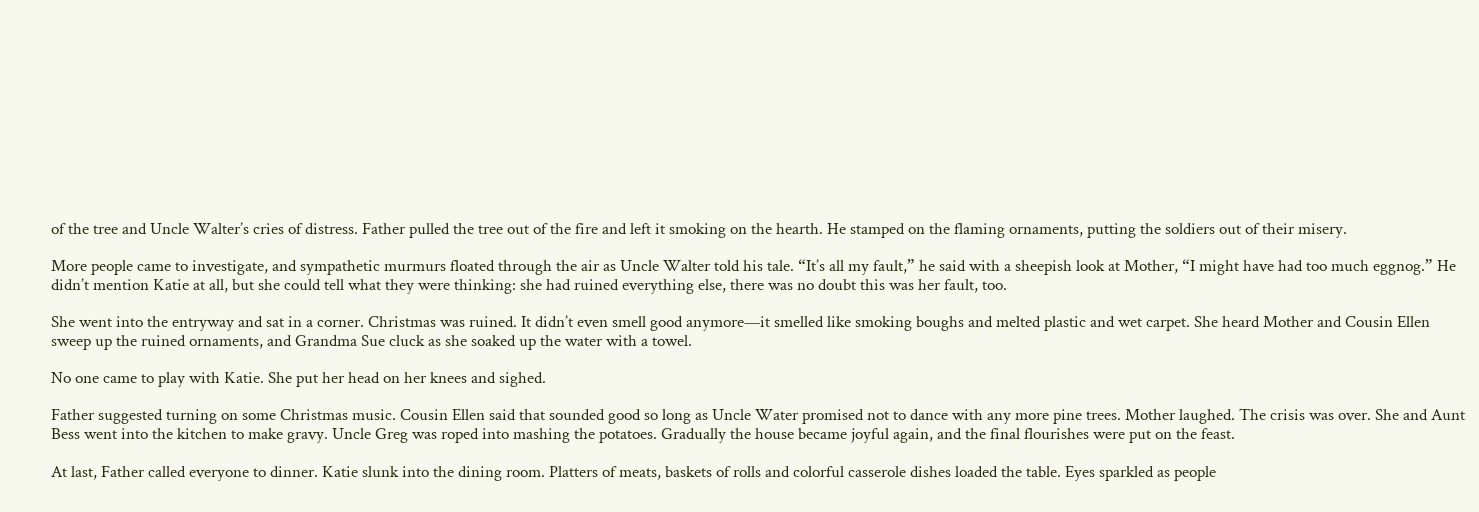of the tree and Uncle Walter’s cries of distress. Father pulled the tree out of the fire and left it smoking on the hearth. He stamped on the flaming ornaments, putting the soldiers out of their misery.

More people came to investigate, and sympathetic murmurs floated through the air as Uncle Walter told his tale. “It’s all my fault,” he said with a sheepish look at Mother, “I might have had too much eggnog.” He didn’t mention Katie at all, but she could tell what they were thinking: she had ruined everything else, there was no doubt this was her fault, too.

She went into the entryway and sat in a corner. Christmas was ruined. It didn’t even smell good anymore—it smelled like smoking boughs and melted plastic and wet carpet. She heard Mother and Cousin Ellen sweep up the ruined ornaments, and Grandma Sue cluck as she soaked up the water with a towel.

No one came to play with Katie. She put her head on her knees and sighed.

Father suggested turning on some Christmas music. Cousin Ellen said that sounded good so long as Uncle Water promised not to dance with any more pine trees. Mother laughed. The crisis was over. She and Aunt Bess went into the kitchen to make gravy. Uncle Greg was roped into mashing the potatoes. Gradually the house became joyful again, and the final flourishes were put on the feast.

At last, Father called everyone to dinner. Katie slunk into the dining room. Platters of meats, baskets of rolls and colorful casserole dishes loaded the table. Eyes sparkled as people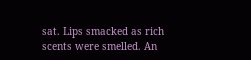sat. Lips smacked as rich scents were smelled. An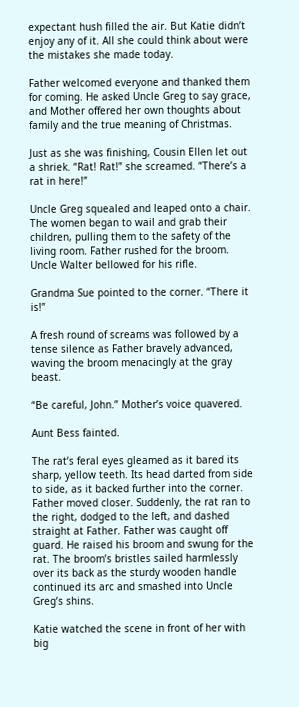expectant hush filled the air. But Katie didn’t enjoy any of it. All she could think about were the mistakes she made today.

Father welcomed everyone and thanked them for coming. He asked Uncle Greg to say grace, and Mother offered her own thoughts about family and the true meaning of Christmas.

Just as she was finishing, Cousin Ellen let out a shriek. “Rat! Rat!” she screamed. “There’s a rat in here!”

Uncle Greg squealed and leaped onto a chair. The women began to wail and grab their children, pulling them to the safety of the living room. Father rushed for the broom. Uncle Walter bellowed for his rifle.

Grandma Sue pointed to the corner. “There it is!”

A fresh round of screams was followed by a tense silence as Father bravely advanced, waving the broom menacingly at the gray beast.

“Be careful, John.” Mother’s voice quavered.

Aunt Bess fainted.

The rat’s feral eyes gleamed as it bared its sharp, yellow teeth. Its head darted from side to side, as it backed further into the corner. Father moved closer. Suddenly, the rat ran to the right, dodged to the left, and dashed straight at Father. Father was caught off guard. He raised his broom and swung for the rat. The broom’s bristles sailed harmlessly over its back as the sturdy wooden handle continued its arc and smashed into Uncle Greg’s shins.

Katie watched the scene in front of her with big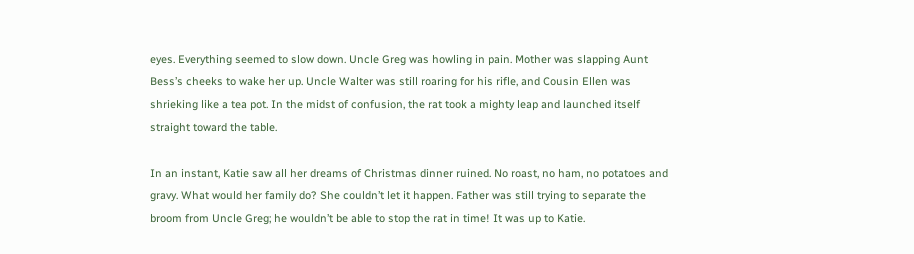eyes. Everything seemed to slow down. Uncle Greg was howling in pain. Mother was slapping Aunt Bess’s cheeks to wake her up. Uncle Walter was still roaring for his rifle, and Cousin Ellen was shrieking like a tea pot. In the midst of confusion, the rat took a mighty leap and launched itself straight toward the table.

In an instant, Katie saw all her dreams of Christmas dinner ruined. No roast, no ham, no potatoes and gravy. What would her family do? She couldn’t let it happen. Father was still trying to separate the broom from Uncle Greg; he wouldn’t be able to stop the rat in time! It was up to Katie.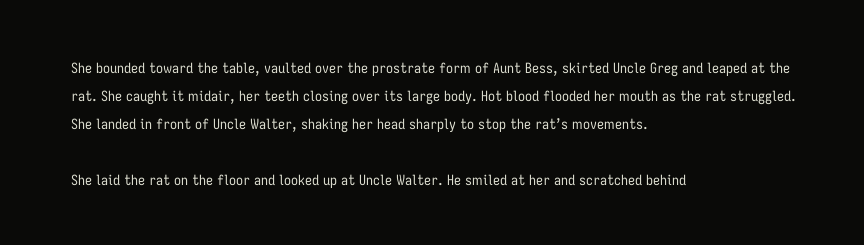She bounded toward the table, vaulted over the prostrate form of Aunt Bess, skirted Uncle Greg and leaped at the rat. She caught it midair, her teeth closing over its large body. Hot blood flooded her mouth as the rat struggled. She landed in front of Uncle Walter, shaking her head sharply to stop the rat’s movements.

She laid the rat on the floor and looked up at Uncle Walter. He smiled at her and scratched behind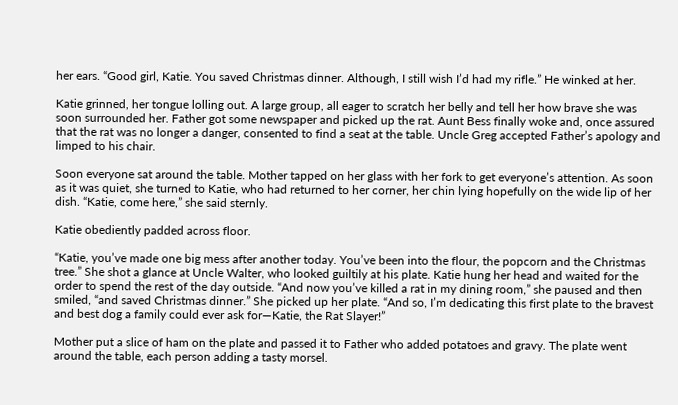her ears. “Good girl, Katie. You saved Christmas dinner. Although, I still wish I’d had my rifle.” He winked at her.

Katie grinned, her tongue lolling out. A large group, all eager to scratch her belly and tell her how brave she was soon surrounded her. Father got some newspaper and picked up the rat. Aunt Bess finally woke and, once assured that the rat was no longer a danger, consented to find a seat at the table. Uncle Greg accepted Father’s apology and limped to his chair.

Soon everyone sat around the table. Mother tapped on her glass with her fork to get everyone’s attention. As soon as it was quiet, she turned to Katie, who had returned to her corner, her chin lying hopefully on the wide lip of her dish. “Katie, come here,” she said sternly.

Katie obediently padded across floor.

“Katie, you’ve made one big mess after another today. You’ve been into the flour, the popcorn and the Christmas tree.” She shot a glance at Uncle Walter, who looked guiltily at his plate. Katie hung her head and waited for the order to spend the rest of the day outside. “And now you’ve killed a rat in my dining room,” she paused and then smiled, “and saved Christmas dinner.” She picked up her plate. “And so, I’m dedicating this first plate to the bravest and best dog a family could ever ask for—Katie, the Rat Slayer!”

Mother put a slice of ham on the plate and passed it to Father who added potatoes and gravy. The plate went around the table, each person adding a tasty morsel.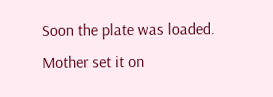Soon the plate was loaded. Mother set it on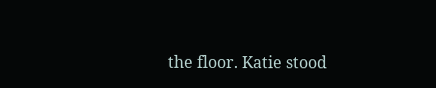the floor. Katie stood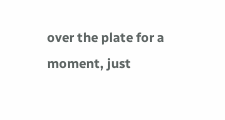over the plate for a moment, just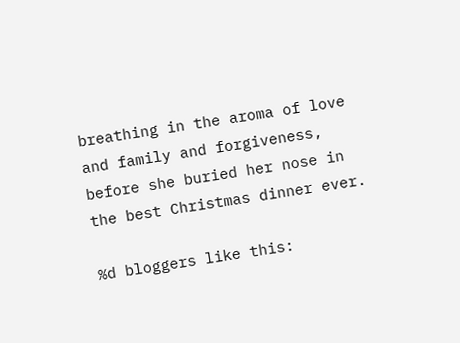breathing in the aroma of love and family and forgiveness, before she buried her nose in the best Christmas dinner ever.

%d bloggers like this: